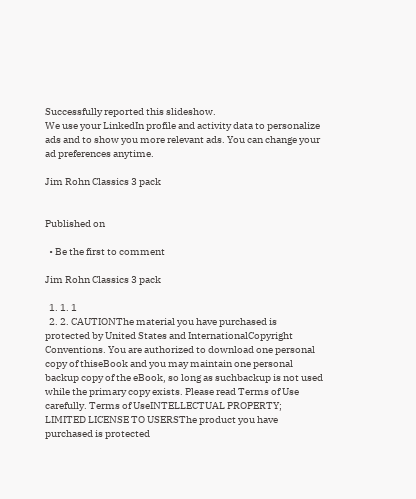Successfully reported this slideshow.
We use your LinkedIn profile and activity data to personalize ads and to show you more relevant ads. You can change your ad preferences anytime.

Jim Rohn Classics 3 pack


Published on

  • Be the first to comment

Jim Rohn Classics 3 pack

  1. 1. 1
  2. 2. CAUTIONThe material you have purchased is protected by United States and InternationalCopyright Conventions. You are authorized to download one personal copy of thiseBook and you may maintain one personal backup copy of the eBook, so long as suchbackup is not used while the primary copy exists. Please read Terms of Use carefully. Terms of UseINTELLECTUAL PROPERTY; LIMITED LICENSE TO USERSThe product you have purchased is protected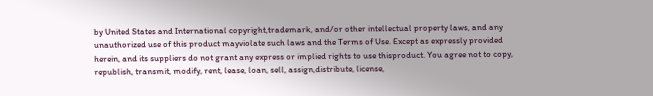by United States and International copyright,trademark, and/or other intellectual property laws, and any unauthorized use of this product mayviolate such laws and the Terms of Use. Except as expressly provided herein, and its suppliers do not grant any express or implied rights to use thisproduct. You agree not to copy, republish, transmit, modify, rent, lease, loan, sell, assign,distribute, license,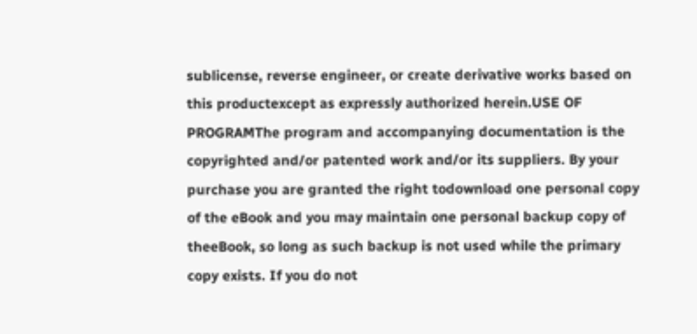sublicense, reverse engineer, or create derivative works based on this productexcept as expressly authorized herein.USE OF PROGRAMThe program and accompanying documentation is the copyrighted and/or patented work and/or its suppliers. By your purchase you are granted the right todownload one personal copy of the eBook and you may maintain one personal backup copy of theeBook, so long as such backup is not used while the primary copy exists. If you do not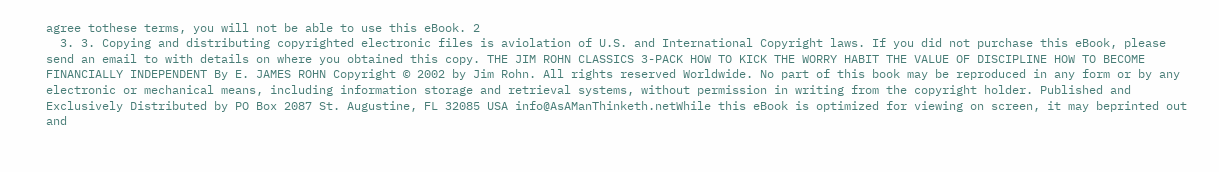agree tothese terms, you will not be able to use this eBook. 2
  3. 3. Copying and distributing copyrighted electronic files is aviolation of U.S. and International Copyright laws. If you did not purchase this eBook, please send an email to with details on where you obtained this copy. THE JIM ROHN CLASSICS 3-PACK HOW TO KICK THE WORRY HABIT THE VALUE OF DISCIPLINE HOW TO BECOME FINANCIALLY INDEPENDENT By E. JAMES ROHN Copyright © 2002 by Jim Rohn. All rights reserved Worldwide. No part of this book may be reproduced in any form or by any electronic or mechanical means, including information storage and retrieval systems, without permission in writing from the copyright holder. Published and Exclusively Distributed by PO Box 2087 St. Augustine, FL 32085 USA info@AsAManThinketh.netWhile this eBook is optimized for viewing on screen, it may beprinted out and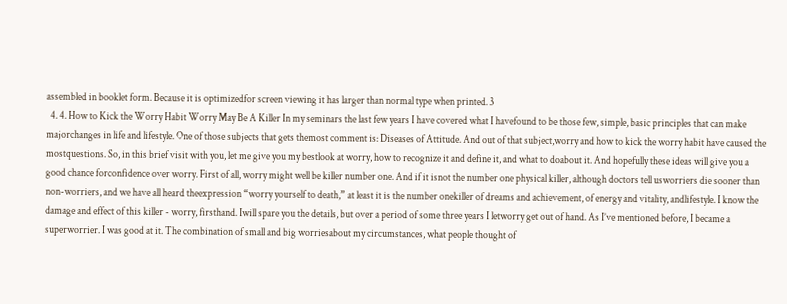assembled in booklet form. Because it is optimizedfor screen viewing it has larger than normal type when printed. 3
  4. 4. How to Kick the Worry Habit Worry May Be A Killer In my seminars the last few years I have covered what I havefound to be those few, simple, basic principles that can make majorchanges in life and lifestyle. One of those subjects that gets themost comment is: Diseases of Attitude. And out of that subject,worry and how to kick the worry habit have caused the mostquestions. So, in this brief visit with you, let me give you my bestlook at worry, how to recognize it and define it, and what to doabout it. And hopefully these ideas will give you a good chance forconfidence over worry. First of all, worry might well be killer number one. And if it isnot the number one physical killer, although doctors tell usworriers die sooner than non-worriers, and we have all heard theexpression “worry yourself to death,” at least it is the number onekiller of dreams and achievement, of energy and vitality, andlifestyle. I know the damage and effect of this killer - worry, firsthand. Iwill spare you the details, but over a period of some three years I letworry get out of hand. As I’ve mentioned before, I became a superworrier. I was good at it. The combination of small and big worriesabout my circumstances, what people thought of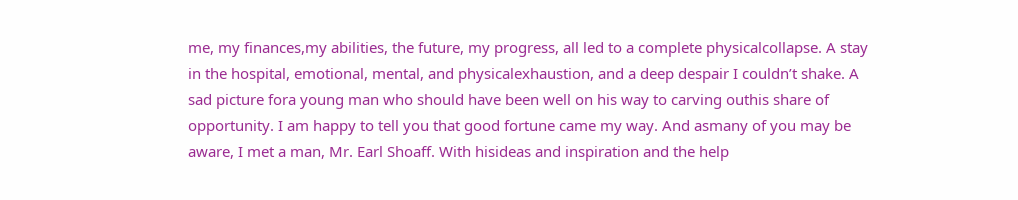me, my finances,my abilities, the future, my progress, all led to a complete physicalcollapse. A stay in the hospital, emotional, mental, and physicalexhaustion, and a deep despair I couldn’t shake. A sad picture fora young man who should have been well on his way to carving outhis share of opportunity. I am happy to tell you that good fortune came my way. And asmany of you may be aware, I met a man, Mr. Earl Shoaff. With hisideas and inspiration and the help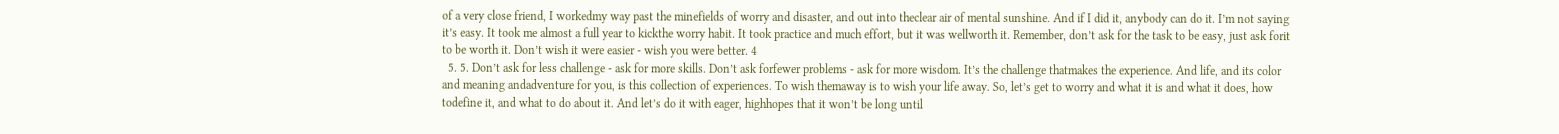of a very close friend, I workedmy way past the minefields of worry and disaster, and out into theclear air of mental sunshine. And if I did it, anybody can do it. I’m not saying it’s easy. It took me almost a full year to kickthe worry habit. It took practice and much effort, but it was wellworth it. Remember, don’t ask for the task to be easy, just ask forit to be worth it. Don’t wish it were easier - wish you were better. 4
  5. 5. Don’t ask for less challenge - ask for more skills. Don’t ask forfewer problems - ask for more wisdom. It’s the challenge thatmakes the experience. And life, and its color and meaning andadventure for you, is this collection of experiences. To wish themaway is to wish your life away. So, let’s get to worry and what it is and what it does, how todefine it, and what to do about it. And let’s do it with eager, highhopes that it won’t be long until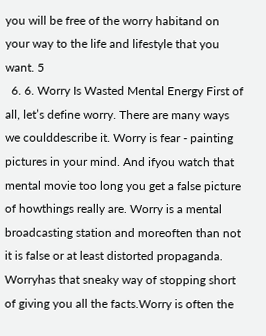you will be free of the worry habitand on your way to the life and lifestyle that you want. 5
  6. 6. Worry Is Wasted Mental Energy First of all, let’s define worry. There are many ways we coulddescribe it. Worry is fear - painting pictures in your mind. And ifyou watch that mental movie too long you get a false picture of howthings really are. Worry is a mental broadcasting station and moreoften than not it is false or at least distorted propaganda. Worryhas that sneaky way of stopping short of giving you all the facts.Worry is often the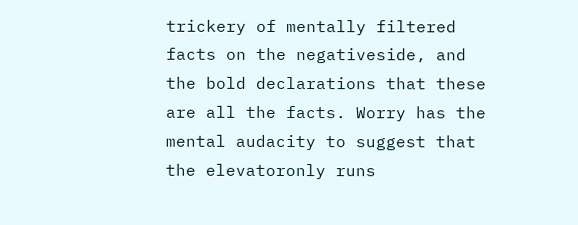trickery of mentally filtered facts on the negativeside, and the bold declarations that these are all the facts. Worry has the mental audacity to suggest that the elevatoronly runs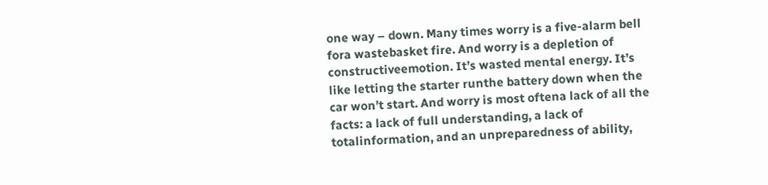one way – down. Many times worry is a five-alarm bell fora wastebasket fire. And worry is a depletion of constructiveemotion. It’s wasted mental energy. It’s like letting the starter runthe battery down when the car won’t start. And worry is most oftena lack of all the facts: a lack of full understanding, a lack of totalinformation, and an unpreparedness of ability,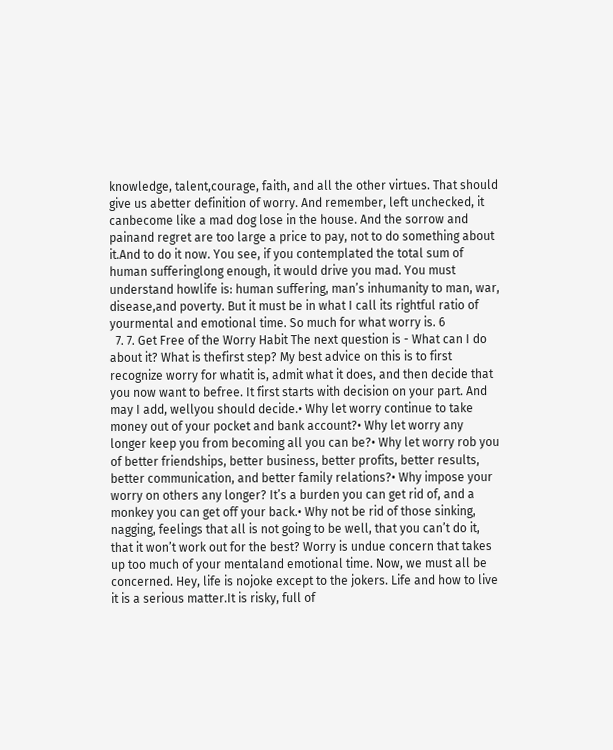knowledge, talent,courage, faith, and all the other virtues. That should give us abetter definition of worry. And remember, left unchecked, it canbecome like a mad dog lose in the house. And the sorrow and painand regret are too large a price to pay, not to do something about it.And to do it now. You see, if you contemplated the total sum of human sufferinglong enough, it would drive you mad. You must understand howlife is: human suffering, man’s inhumanity to man, war, disease,and poverty. But it must be in what I call its rightful ratio of yourmental and emotional time. So much for what worry is. 6
  7. 7. Get Free of the Worry Habit The next question is - What can I do about it? What is thefirst step? My best advice on this is to first recognize worry for whatit is, admit what it does, and then decide that you now want to befree. It first starts with decision on your part. And may I add, wellyou should decide.• Why let worry continue to take money out of your pocket and bank account?• Why let worry any longer keep you from becoming all you can be?• Why let worry rob you of better friendships, better business, better profits, better results, better communication, and better family relations?• Why impose your worry on others any longer? It’s a burden you can get rid of, and a monkey you can get off your back.• Why not be rid of those sinking, nagging, feelings that all is not going to be well, that you can’t do it, that it won’t work out for the best? Worry is undue concern that takes up too much of your mentaland emotional time. Now, we must all be concerned. Hey, life is nojoke except to the jokers. Life and how to live it is a serious matter.It is risky, full of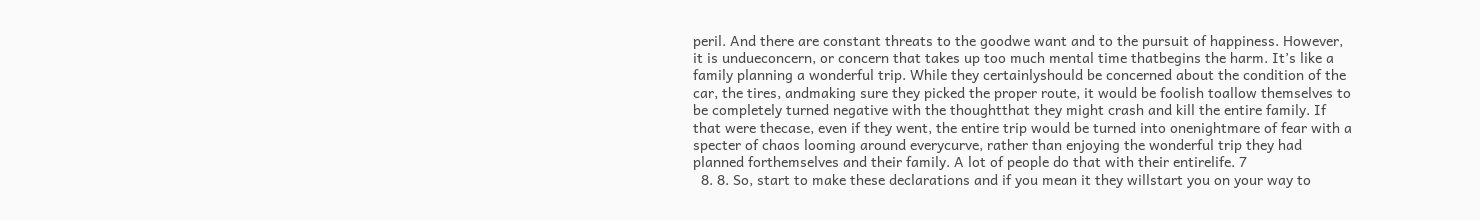peril. And there are constant threats to the goodwe want and to the pursuit of happiness. However, it is undueconcern, or concern that takes up too much mental time thatbegins the harm. It’s like a family planning a wonderful trip. While they certainlyshould be concerned about the condition of the car, the tires, andmaking sure they picked the proper route, it would be foolish toallow themselves to be completely turned negative with the thoughtthat they might crash and kill the entire family. If that were thecase, even if they went, the entire trip would be turned into onenightmare of fear with a specter of chaos looming around everycurve, rather than enjoying the wonderful trip they had planned forthemselves and their family. A lot of people do that with their entirelife. 7
  8. 8. So, start to make these declarations and if you mean it they willstart you on your way to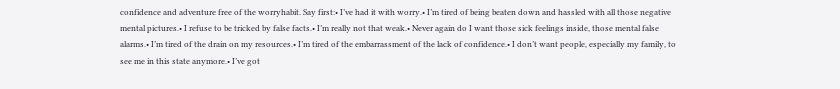confidence and adventure free of the worryhabit. Say first:• I’ve had it with worry.• I’m tired of being beaten down and hassled with all those negative mental pictures.• I refuse to be tricked by false facts.• I’m really not that weak.• Never again do I want those sick feelings inside, those mental false alarms.• I’m tired of the drain on my resources.• I’m tired of the embarrassment of the lack of confidence.• I don’t want people, especially my family, to see me in this state anymore.• I’ve got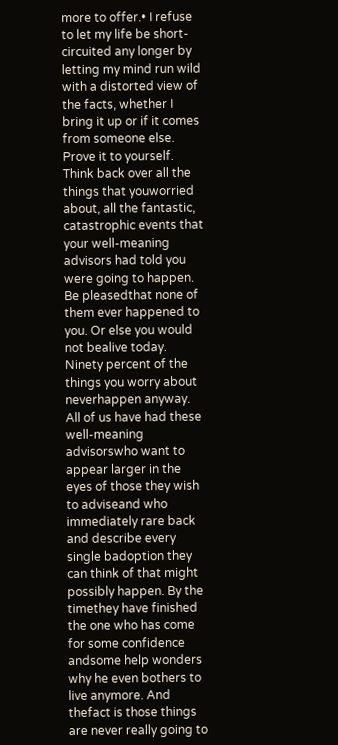more to offer.• I refuse to let my life be short-circuited any longer by letting my mind run wild with a distorted view of the facts, whether I bring it up or if it comes from someone else. Prove it to yourself. Think back over all the things that youworried about, all the fantastic, catastrophic events that your well-meaning advisors had told you were going to happen. Be pleasedthat none of them ever happened to you. Or else you would not bealive today. Ninety percent of the things you worry about neverhappen anyway. All of us have had these well-meaning advisorswho want to appear larger in the eyes of those they wish to adviseand who immediately rare back and describe every single badoption they can think of that might possibly happen. By the timethey have finished the one who has come for some confidence andsome help wonders why he even bothers to live anymore. And thefact is those things are never really going to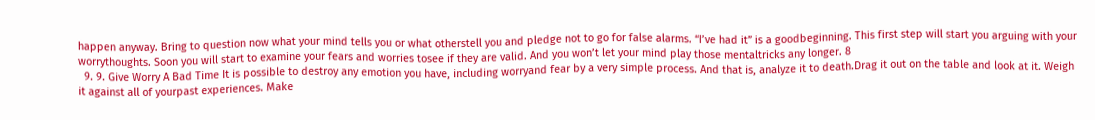happen anyway. Bring to question now what your mind tells you or what otherstell you and pledge not to go for false alarms. “I’ve had it” is a goodbeginning. This first step will start you arguing with your worrythoughts. Soon you will start to examine your fears and worries tosee if they are valid. And you won’t let your mind play those mentaltricks any longer. 8
  9. 9. Give Worry A Bad Time It is possible to destroy any emotion you have, including worryand fear by a very simple process. And that is, analyze it to death.Drag it out on the table and look at it. Weigh it against all of yourpast experiences. Make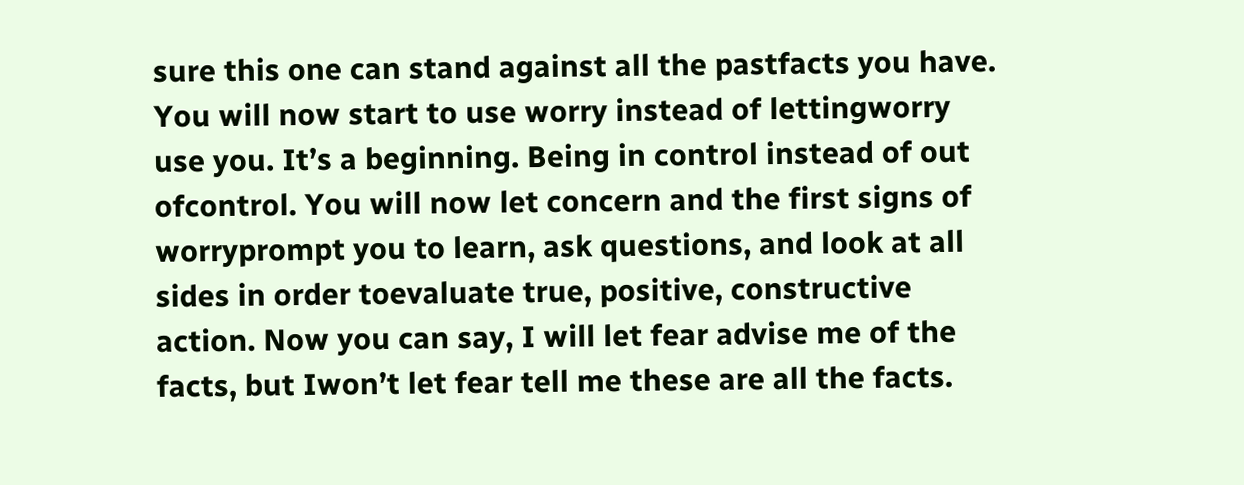sure this one can stand against all the pastfacts you have. You will now start to use worry instead of lettingworry use you. It’s a beginning. Being in control instead of out ofcontrol. You will now let concern and the first signs of worryprompt you to learn, ask questions, and look at all sides in order toevaluate true, positive, constructive action. Now you can say, I will let fear advise me of the facts, but Iwon’t let fear tell me these are all the facts.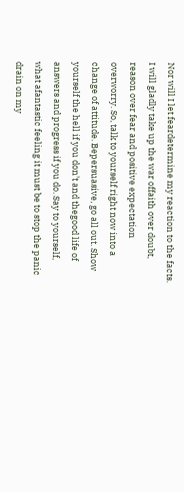Nor will I let feardetermine my reaction to the facts. I will gladly take up the war offaith over doubt, reason over fear and positive expectation overworry. So, talk to yourself right now into a change of attitude. Bepersuasive, go all out. Show yourself the hell if you don’t and thegood life of answers and progress if you do. Say to yourself, what afantastic feeling it must be to stop the panic drain on my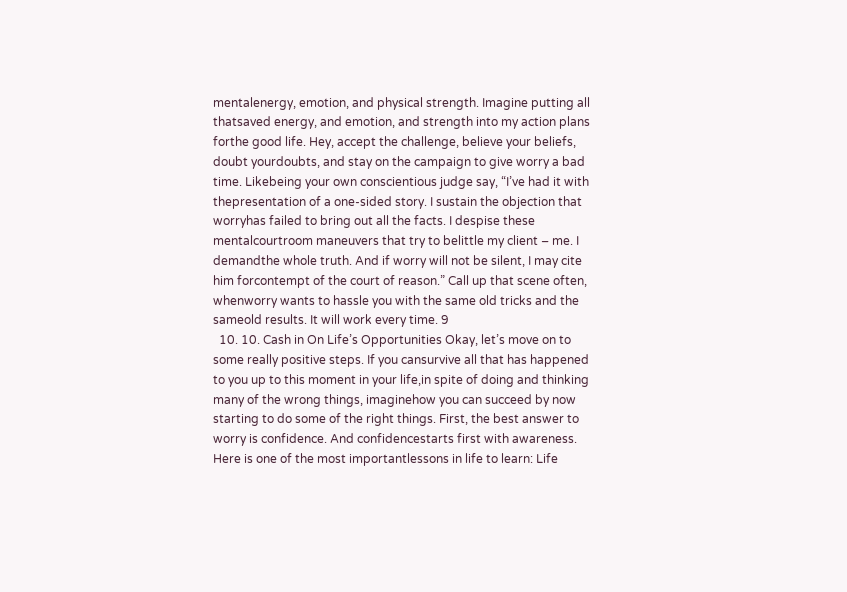mentalenergy, emotion, and physical strength. Imagine putting all thatsaved energy, and emotion, and strength into my action plans forthe good life. Hey, accept the challenge, believe your beliefs, doubt yourdoubts, and stay on the campaign to give worry a bad time. Likebeing your own conscientious judge say, “I’ve had it with thepresentation of a one-sided story. I sustain the objection that worryhas failed to bring out all the facts. I despise these mentalcourtroom maneuvers that try to belittle my client – me. I demandthe whole truth. And if worry will not be silent, I may cite him forcontempt of the court of reason.” Call up that scene often, whenworry wants to hassle you with the same old tricks and the sameold results. It will work every time. 9
  10. 10. Cash in On Life’s Opportunities Okay, let’s move on to some really positive steps. If you cansurvive all that has happened to you up to this moment in your life,in spite of doing and thinking many of the wrong things, imaginehow you can succeed by now starting to do some of the right things. First, the best answer to worry is confidence. And confidencestarts first with awareness. Here is one of the most importantlessons in life to learn: Life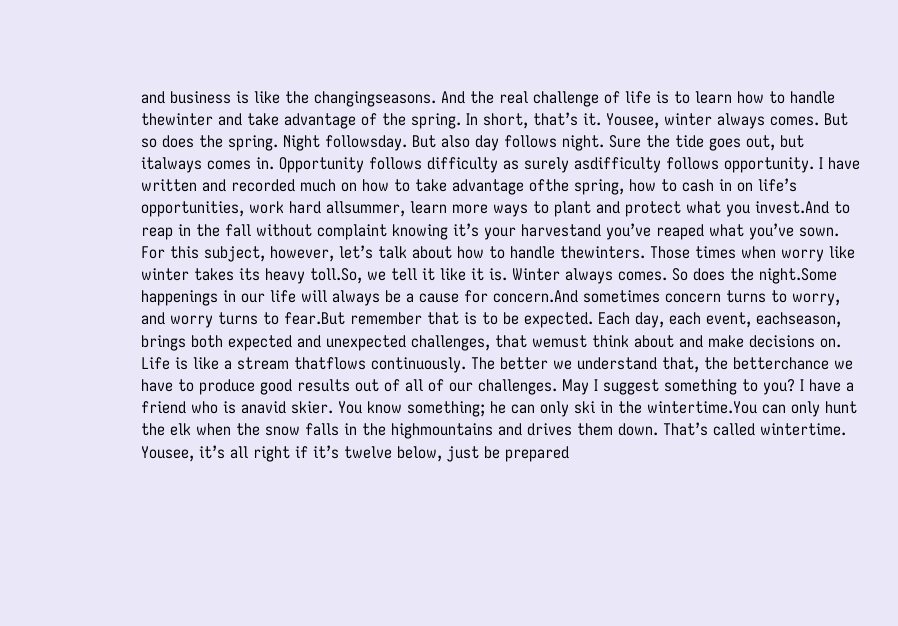and business is like the changingseasons. And the real challenge of life is to learn how to handle thewinter and take advantage of the spring. In short, that’s it. Yousee, winter always comes. But so does the spring. Night followsday. But also day follows night. Sure the tide goes out, but italways comes in. Opportunity follows difficulty as surely asdifficulty follows opportunity. I have written and recorded much on how to take advantage ofthe spring, how to cash in on life’s opportunities, work hard allsummer, learn more ways to plant and protect what you invest.And to reap in the fall without complaint knowing it’s your harvestand you’ve reaped what you’ve sown. For this subject, however, let’s talk about how to handle thewinters. Those times when worry like winter takes its heavy toll.So, we tell it like it is. Winter always comes. So does the night.Some happenings in our life will always be a cause for concern.And sometimes concern turns to worry, and worry turns to fear.But remember that is to be expected. Each day, each event, eachseason, brings both expected and unexpected challenges, that wemust think about and make decisions on. Life is like a stream thatflows continuously. The better we understand that, the betterchance we have to produce good results out of all of our challenges. May I suggest something to you? I have a friend who is anavid skier. You know something; he can only ski in the wintertime.You can only hunt the elk when the snow falls in the highmountains and drives them down. That’s called wintertime. Yousee, it’s all right if it’s twelve below, just be prepared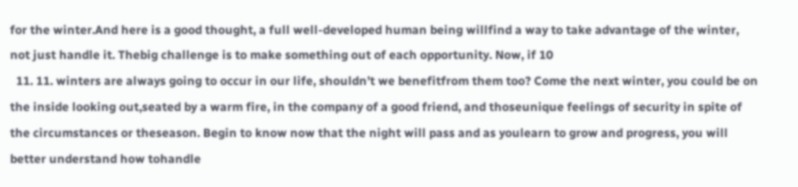for the winter.And here is a good thought, a full well-developed human being willfind a way to take advantage of the winter, not just handle it. Thebig challenge is to make something out of each opportunity. Now, if 10
  11. 11. winters are always going to occur in our life, shouldn’t we benefitfrom them too? Come the next winter, you could be on the inside looking out,seated by a warm fire, in the company of a good friend, and thoseunique feelings of security in spite of the circumstances or theseason. Begin to know now that the night will pass and as youlearn to grow and progress, you will better understand how tohandle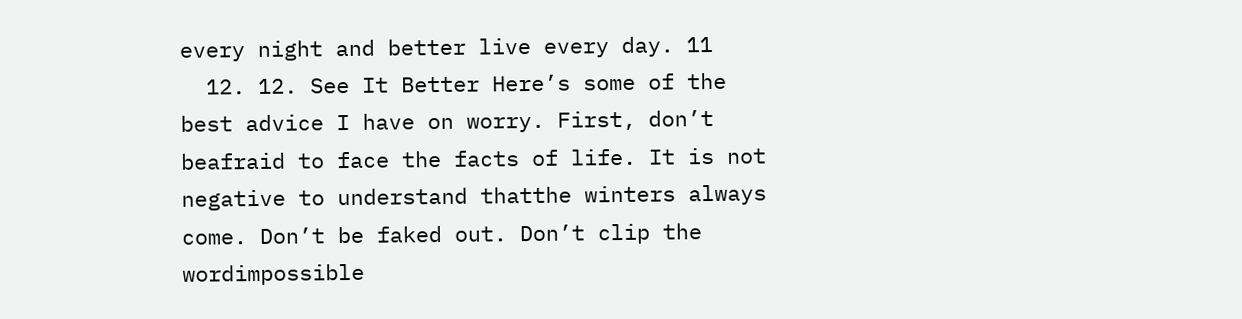every night and better live every day. 11
  12. 12. See It Better Here’s some of the best advice I have on worry. First, don’t beafraid to face the facts of life. It is not negative to understand thatthe winters always come. Don’t be faked out. Don’t clip the wordimpossible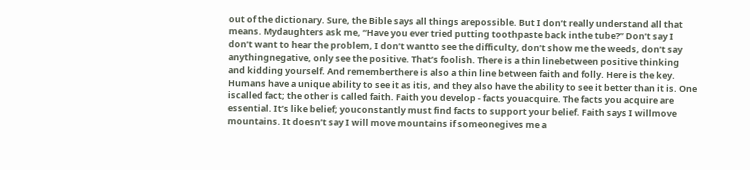out of the dictionary. Sure, the Bible says all things arepossible. But I don’t really understand all that means. Mydaughters ask me, “Have you ever tried putting toothpaste back inthe tube?” Don’t say I don’t want to hear the problem, I don’t wantto see the difficulty, don’t show me the weeds, don’t say anythingnegative, only see the positive. That’s foolish. There is a thin linebetween positive thinking and kidding yourself. And rememberthere is also a thin line between faith and folly. Here is the key. Humans have a unique ability to see it as itis, and they also have the ability to see it better than it is. One iscalled fact; the other is called faith. Faith you develop - facts youacquire. The facts you acquire are essential. It’s like belief; youconstantly must find facts to support your belief. Faith says I willmove mountains. It doesn’t say I will move mountains if someonegives me a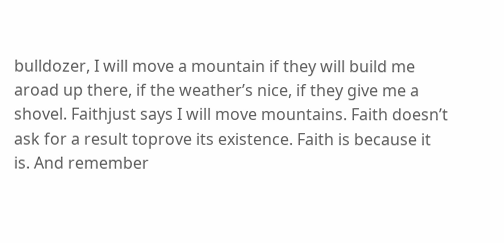bulldozer, I will move a mountain if they will build me aroad up there, if the weather’s nice, if they give me a shovel. Faithjust says I will move mountains. Faith doesn’t ask for a result toprove its existence. Faith is because it is. And remember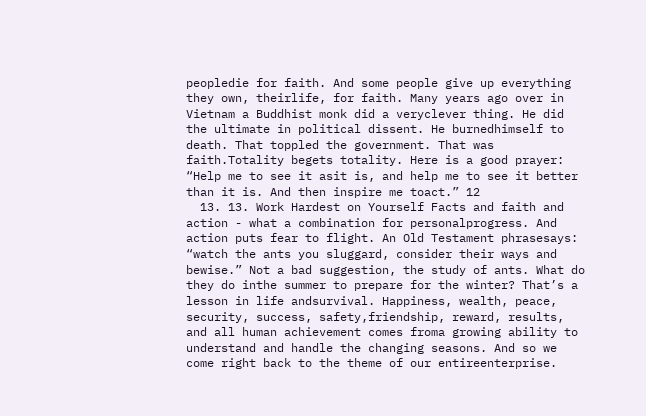peopledie for faith. And some people give up everything they own, theirlife, for faith. Many years ago over in Vietnam a Buddhist monk did a veryclever thing. He did the ultimate in political dissent. He burnedhimself to death. That toppled the government. That was faith.Totality begets totality. Here is a good prayer: “Help me to see it asit is, and help me to see it better than it is. And then inspire me toact.” 12
  13. 13. Work Hardest on Yourself Facts and faith and action - what a combination for personalprogress. And action puts fear to flight. An Old Testament phrasesays: “watch the ants you sluggard, consider their ways and bewise.” Not a bad suggestion, the study of ants. What do they do inthe summer to prepare for the winter? That’s a lesson in life andsurvival. Happiness, wealth, peace, security, success, safety,friendship, reward, results, and all human achievement comes froma growing ability to understand and handle the changing seasons. And so we come right back to the theme of our entireenterprise.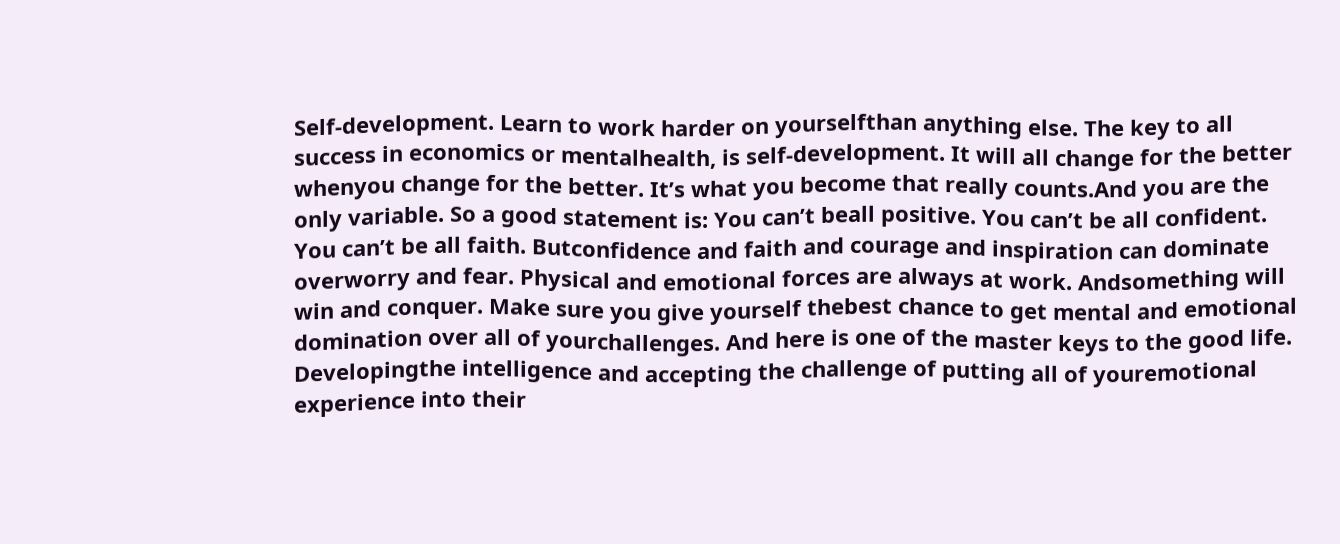Self-development. Learn to work harder on yourselfthan anything else. The key to all success in economics or mentalhealth, is self-development. It will all change for the better whenyou change for the better. It’s what you become that really counts.And you are the only variable. So a good statement is: You can’t beall positive. You can’t be all confident. You can’t be all faith. Butconfidence and faith and courage and inspiration can dominate overworry and fear. Physical and emotional forces are always at work. Andsomething will win and conquer. Make sure you give yourself thebest chance to get mental and emotional domination over all of yourchallenges. And here is one of the master keys to the good life. Developingthe intelligence and accepting the challenge of putting all of youremotional experience into their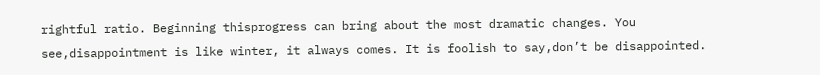rightful ratio. Beginning thisprogress can bring about the most dramatic changes. You see,disappointment is like winter, it always comes. It is foolish to say,don’t be disappointed.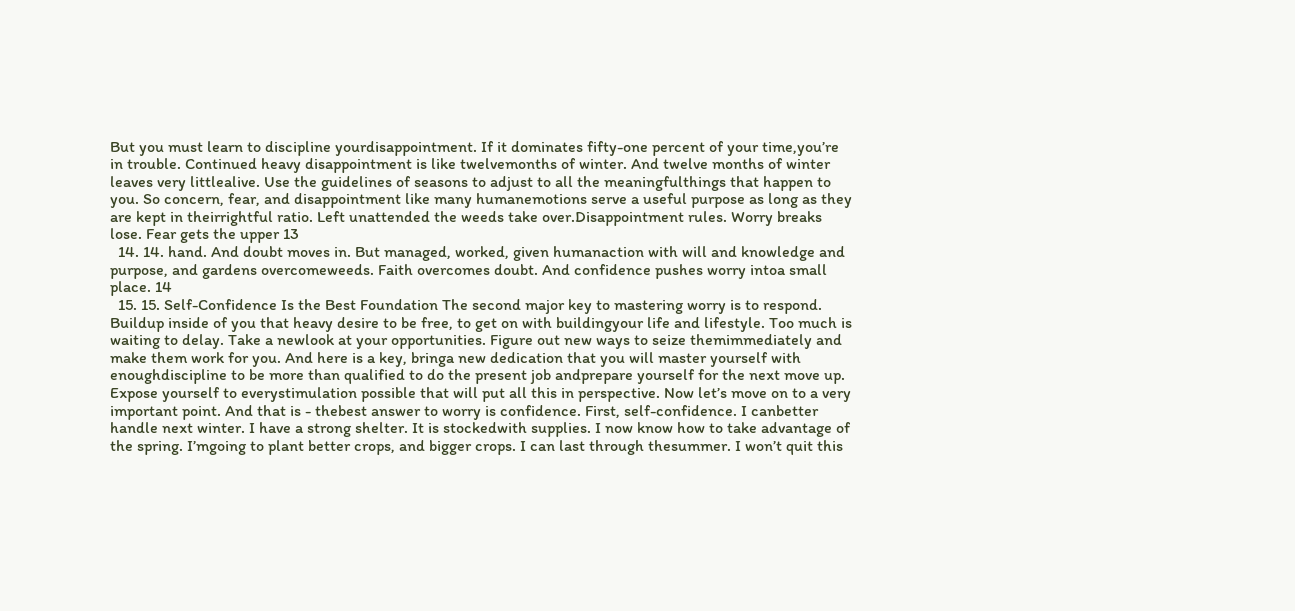But you must learn to discipline yourdisappointment. If it dominates fifty-one percent of your time,you’re in trouble. Continued heavy disappointment is like twelvemonths of winter. And twelve months of winter leaves very littlealive. Use the guidelines of seasons to adjust to all the meaningfulthings that happen to you. So concern, fear, and disappointment like many humanemotions serve a useful purpose as long as they are kept in theirrightful ratio. Left unattended the weeds take over.Disappointment rules. Worry breaks lose. Fear gets the upper 13
  14. 14. hand. And doubt moves in. But managed, worked, given humanaction with will and knowledge and purpose, and gardens overcomeweeds. Faith overcomes doubt. And confidence pushes worry intoa small place. 14
  15. 15. Self-Confidence Is the Best Foundation The second major key to mastering worry is to respond. Buildup inside of you that heavy desire to be free, to get on with buildingyour life and lifestyle. Too much is waiting to delay. Take a newlook at your opportunities. Figure out new ways to seize themimmediately and make them work for you. And here is a key, bringa new dedication that you will master yourself with enoughdiscipline to be more than qualified to do the present job andprepare yourself for the next move up. Expose yourself to everystimulation possible that will put all this in perspective. Now let’s move on to a very important point. And that is - thebest answer to worry is confidence. First, self-confidence. I canbetter handle next winter. I have a strong shelter. It is stockedwith supplies. I now know how to take advantage of the spring. I’mgoing to plant better crops, and bigger crops. I can last through thesummer. I won’t quit this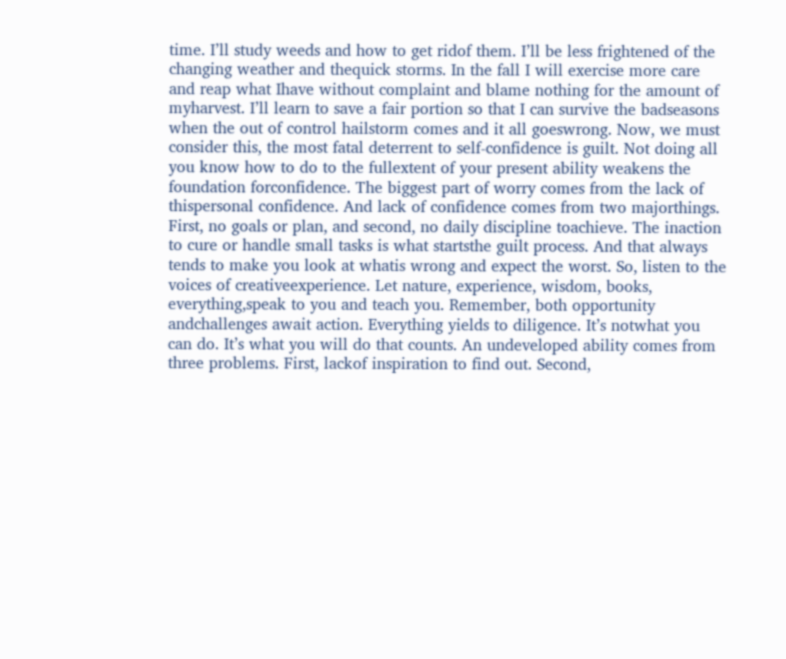time. I’ll study weeds and how to get ridof them. I’ll be less frightened of the changing weather and thequick storms. In the fall I will exercise more care and reap what Ihave without complaint and blame nothing for the amount of myharvest. I’ll learn to save a fair portion so that I can survive the badseasons when the out of control hailstorm comes and it all goeswrong. Now, we must consider this, the most fatal deterrent to self-confidence is guilt. Not doing all you know how to do to the fullextent of your present ability weakens the foundation forconfidence. The biggest part of worry comes from the lack of thispersonal confidence. And lack of confidence comes from two majorthings. First, no goals or plan, and second, no daily discipline toachieve. The inaction to cure or handle small tasks is what startsthe guilt process. And that always tends to make you look at whatis wrong and expect the worst. So, listen to the voices of creativeexperience. Let nature, experience, wisdom, books, everything,speak to you and teach you. Remember, both opportunity andchallenges await action. Everything yields to diligence. It’s notwhat you can do. It’s what you will do that counts. An undeveloped ability comes from three problems. First, lackof inspiration to find out. Second,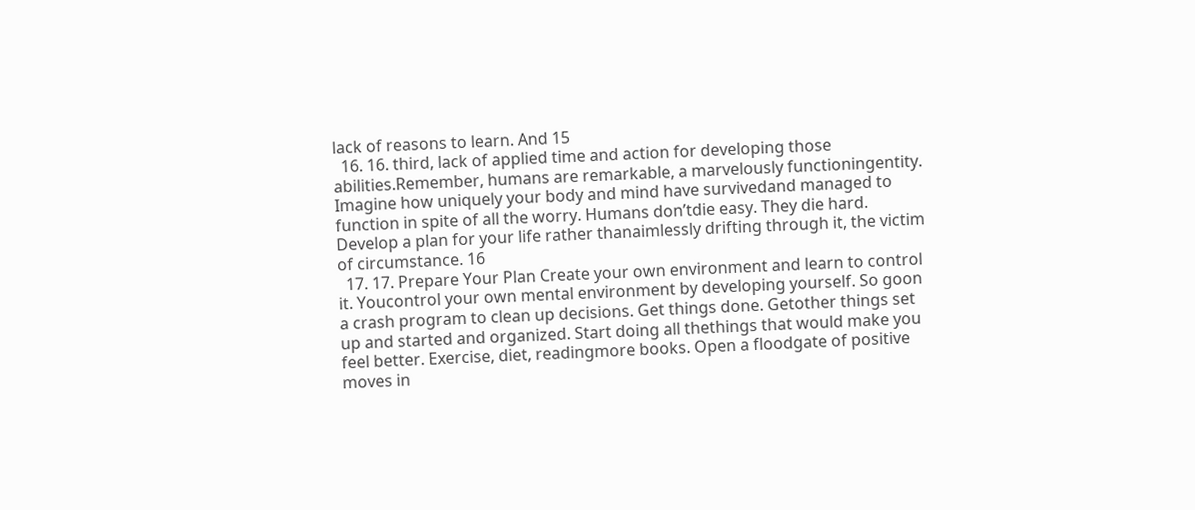lack of reasons to learn. And 15
  16. 16. third, lack of applied time and action for developing those abilities.Remember, humans are remarkable, a marvelously functioningentity. Imagine how uniquely your body and mind have survivedand managed to function in spite of all the worry. Humans don’tdie easy. They die hard. Develop a plan for your life rather thanaimlessly drifting through it, the victim of circumstance. 16
  17. 17. Prepare Your Plan Create your own environment and learn to control it. Youcontrol your own mental environment by developing yourself. So goon a crash program to clean up decisions. Get things done. Getother things set up and started and organized. Start doing all thethings that would make you feel better. Exercise, diet, readingmore books. Open a floodgate of positive moves in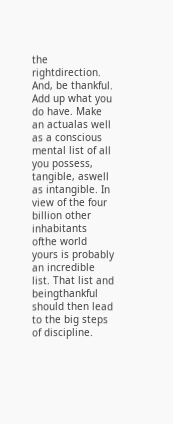the rightdirection. And, be thankful. Add up what you do have. Make an actualas well as a conscious mental list of all you possess, tangible, aswell as intangible. In view of the four billion other inhabitants ofthe world yours is probably an incredible list. That list and beingthankful should then lead to the big steps of discipline.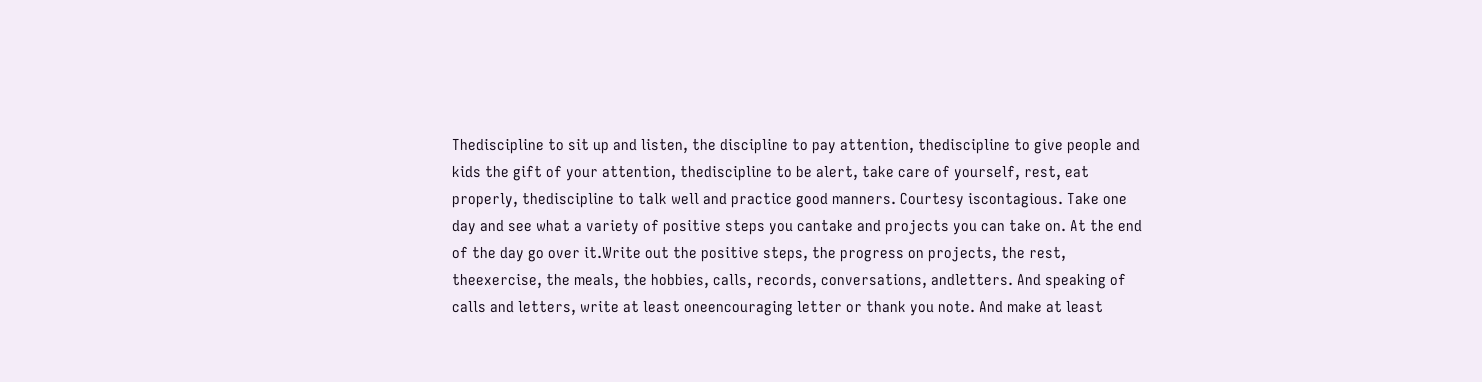Thediscipline to sit up and listen, the discipline to pay attention, thediscipline to give people and kids the gift of your attention, thediscipline to be alert, take care of yourself, rest, eat properly, thediscipline to talk well and practice good manners. Courtesy iscontagious. Take one day and see what a variety of positive steps you cantake and projects you can take on. At the end of the day go over it.Write out the positive steps, the progress on projects, the rest, theexercise, the meals, the hobbies, calls, records, conversations, andletters. And speaking of calls and letters, write at least oneencouraging letter or thank you note. And make at least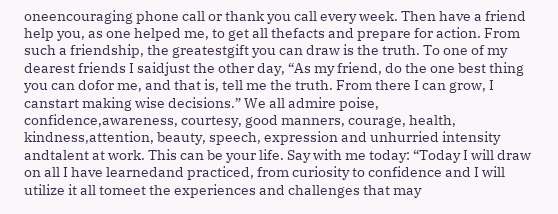oneencouraging phone call or thank you call every week. Then have a friend help you, as one helped me, to get all thefacts and prepare for action. From such a friendship, the greatestgift you can draw is the truth. To one of my dearest friends I saidjust the other day, “As my friend, do the one best thing you can dofor me, and that is, tell me the truth. From there I can grow, I canstart making wise decisions.” We all admire poise, confidence,awareness, courtesy, good manners, courage, health, kindness,attention, beauty, speech, expression and unhurried intensity andtalent at work. This can be your life. Say with me today: “Today I will draw on all I have learnedand practiced, from curiosity to confidence and I will utilize it all tomeet the experiences and challenges that may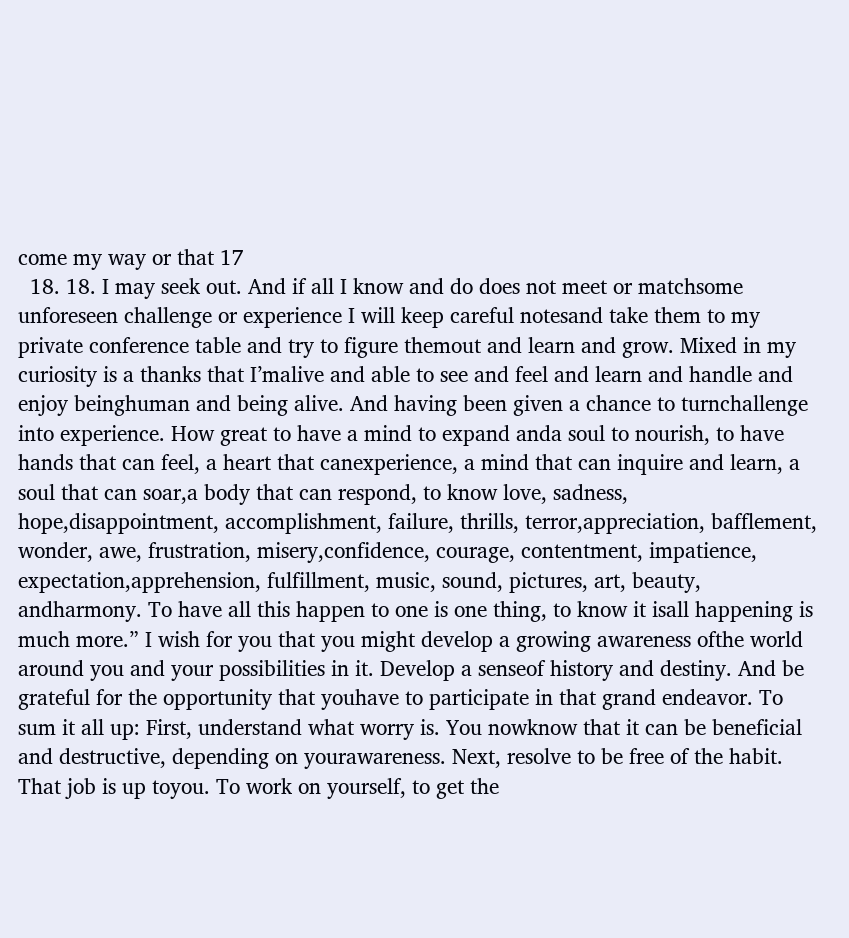come my way or that 17
  18. 18. I may seek out. And if all I know and do does not meet or matchsome unforeseen challenge or experience I will keep careful notesand take them to my private conference table and try to figure themout and learn and grow. Mixed in my curiosity is a thanks that I’malive and able to see and feel and learn and handle and enjoy beinghuman and being alive. And having been given a chance to turnchallenge into experience. How great to have a mind to expand anda soul to nourish, to have hands that can feel, a heart that canexperience, a mind that can inquire and learn, a soul that can soar,a body that can respond, to know love, sadness, hope,disappointment, accomplishment, failure, thrills, terror,appreciation, bafflement, wonder, awe, frustration, misery,confidence, courage, contentment, impatience, expectation,apprehension, fulfillment, music, sound, pictures, art, beauty, andharmony. To have all this happen to one is one thing, to know it isall happening is much more.” I wish for you that you might develop a growing awareness ofthe world around you and your possibilities in it. Develop a senseof history and destiny. And be grateful for the opportunity that youhave to participate in that grand endeavor. To sum it all up: First, understand what worry is. You nowknow that it can be beneficial and destructive, depending on yourawareness. Next, resolve to be free of the habit. That job is up toyou. To work on yourself, to get the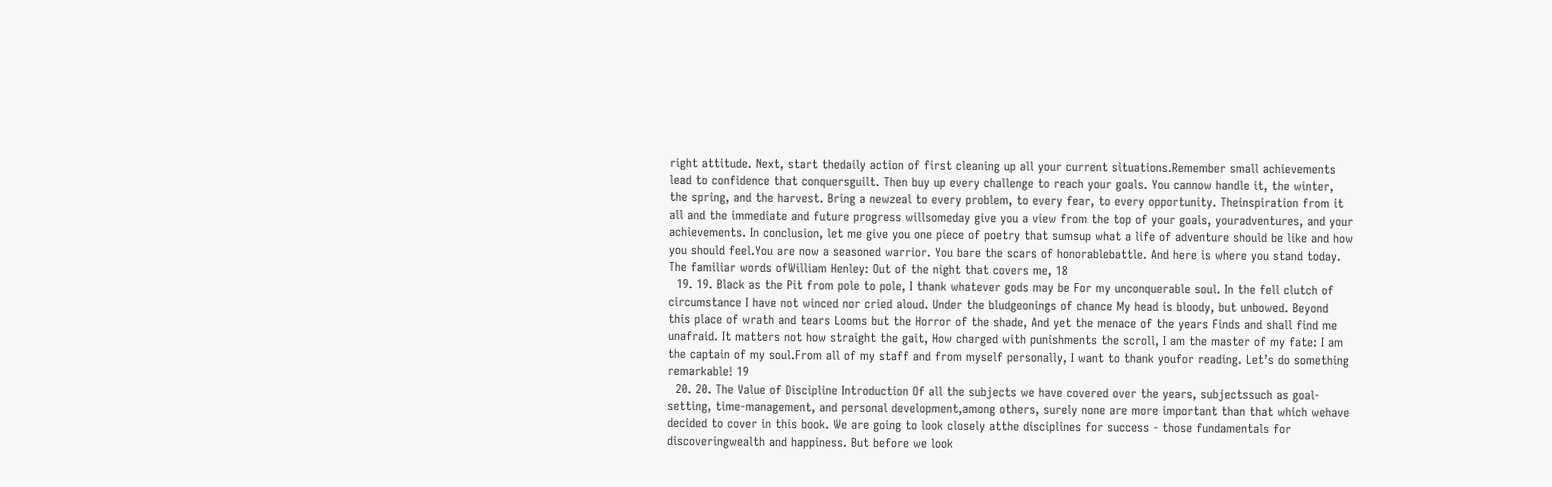right attitude. Next, start thedaily action of first cleaning up all your current situations.Remember small achievements lead to confidence that conquersguilt. Then buy up every challenge to reach your goals. You cannow handle it, the winter, the spring, and the harvest. Bring a newzeal to every problem, to every fear, to every opportunity. Theinspiration from it all and the immediate and future progress willsomeday give you a view from the top of your goals, youradventures, and your achievements. In conclusion, let me give you one piece of poetry that sumsup what a life of adventure should be like and how you should feel.You are now a seasoned warrior. You bare the scars of honorablebattle. And here is where you stand today. The familiar words ofWilliam Henley: Out of the night that covers me, 18
  19. 19. Black as the Pit from pole to pole, I thank whatever gods may be For my unconquerable soul. In the fell clutch of circumstance I have not winced nor cried aloud. Under the bludgeonings of chance My head is bloody, but unbowed. Beyond this place of wrath and tears Looms but the Horror of the shade, And yet the menace of the years Finds and shall find me unafraid. It matters not how straight the gait, How charged with punishments the scroll, I am the master of my fate: I am the captain of my soul.From all of my staff and from myself personally, I want to thank youfor reading. Let’s do something remarkable! 19
  20. 20. The Value of Discipline Introduction Of all the subjects we have covered over the years, subjectssuch as goal-setting, time-management, and personal development,among others, surely none are more important than that which wehave decided to cover in this book. We are going to look closely atthe disciplines for success - those fundamentals for discoveringwealth and happiness. But before we look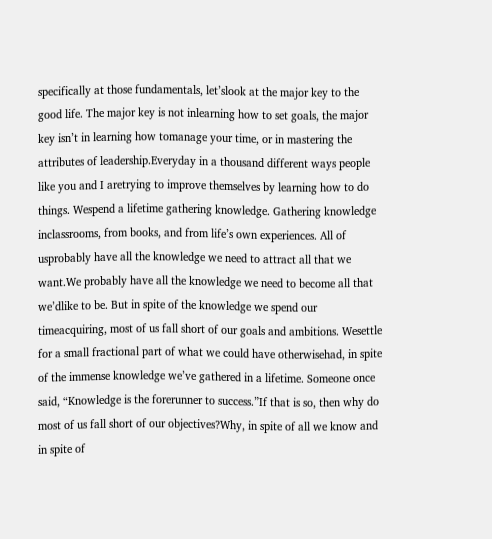specifically at those fundamentals, let’slook at the major key to the good life. The major key is not inlearning how to set goals, the major key isn’t in learning how tomanage your time, or in mastering the attributes of leadership.Everyday in a thousand different ways people like you and I aretrying to improve themselves by learning how to do things. Wespend a lifetime gathering knowledge. Gathering knowledge inclassrooms, from books, and from life’s own experiences. All of usprobably have all the knowledge we need to attract all that we want.We probably have all the knowledge we need to become all that we’dlike to be. But in spite of the knowledge we spend our timeacquiring, most of us fall short of our goals and ambitions. Wesettle for a small fractional part of what we could have otherwisehad, in spite of the immense knowledge we’ve gathered in a lifetime. Someone once said, “Knowledge is the forerunner to success.”If that is so, then why do most of us fall short of our objectives?Why, in spite of all we know and in spite of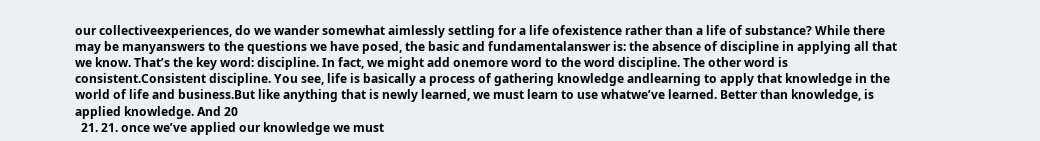our collectiveexperiences, do we wander somewhat aimlessly settling for a life ofexistence rather than a life of substance? While there may be manyanswers to the questions we have posed, the basic and fundamentalanswer is: the absence of discipline in applying all that we know. That’s the key word: discipline. In fact, we might add onemore word to the word discipline. The other word is consistent.Consistent discipline. You see, life is basically a process of gathering knowledge andlearning to apply that knowledge in the world of life and business.But like anything that is newly learned, we must learn to use whatwe’ve learned. Better than knowledge, is applied knowledge. And 20
  21. 21. once we’ve applied our knowledge we must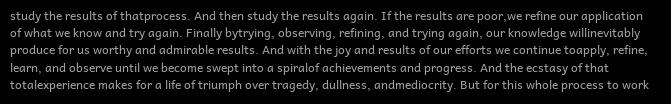study the results of thatprocess. And then study the results again. If the results are poor,we refine our application of what we know and try again. Finally bytrying, observing, refining, and trying again, our knowledge willinevitably produce for us worthy and admirable results. And with the joy and results of our efforts we continue toapply, refine, learn, and observe until we become swept into a spiralof achievements and progress. And the ecstasy of that totalexperience makes for a life of triumph over tragedy, dullness, andmediocrity. But for this whole process to work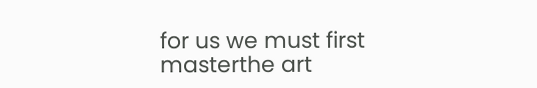for us we must first masterthe art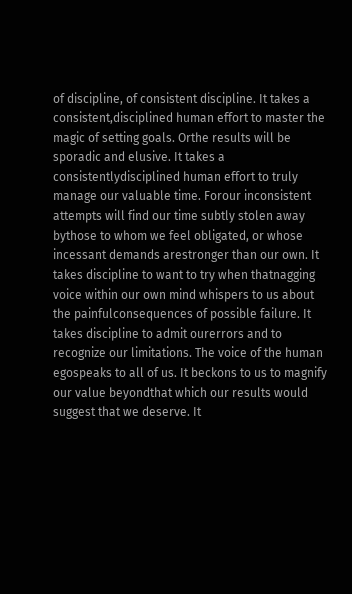of discipline, of consistent discipline. It takes a consistent,disciplined human effort to master the magic of setting goals. Orthe results will be sporadic and elusive. It takes a consistentlydisciplined human effort to truly manage our valuable time. Forour inconsistent attempts will find our time subtly stolen away bythose to whom we feel obligated, or whose incessant demands arestronger than our own. It takes discipline to want to try when thatnagging voice within our own mind whispers to us about the painfulconsequences of possible failure. It takes discipline to admit ourerrors and to recognize our limitations. The voice of the human egospeaks to all of us. It beckons to us to magnify our value beyondthat which our results would suggest that we deserve. It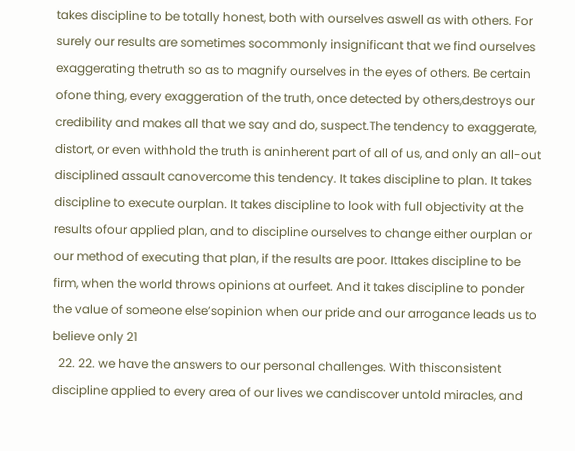takes discipline to be totally honest, both with ourselves aswell as with others. For surely our results are sometimes socommonly insignificant that we find ourselves exaggerating thetruth so as to magnify ourselves in the eyes of others. Be certain ofone thing, every exaggeration of the truth, once detected by others,destroys our credibility and makes all that we say and do, suspect.The tendency to exaggerate, distort, or even withhold the truth is aninherent part of all of us, and only an all-out disciplined assault canovercome this tendency. It takes discipline to plan. It takes discipline to execute ourplan. It takes discipline to look with full objectivity at the results ofour applied plan, and to discipline ourselves to change either ourplan or our method of executing that plan, if the results are poor. Ittakes discipline to be firm, when the world throws opinions at ourfeet. And it takes discipline to ponder the value of someone else’sopinion when our pride and our arrogance leads us to believe only 21
  22. 22. we have the answers to our personal challenges. With thisconsistent discipline applied to every area of our lives we candiscover untold miracles, and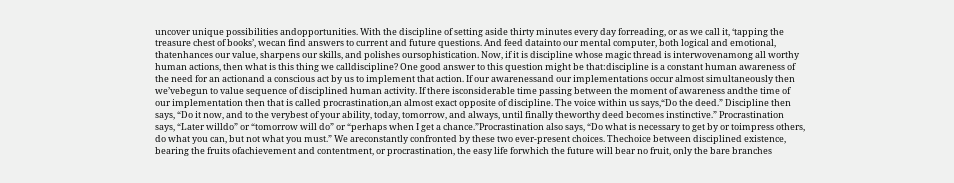uncover unique possibilities andopportunities. With the discipline of setting aside thirty minutes every day forreading, or as we call it, ‘tapping the treasure chest of books’, wecan find answers to current and future questions. And feed datainto our mental computer, both logical and emotional, thatenhances our value, sharpens our skills, and polishes oursophistication. Now, if it is discipline whose magic thread is interwovenamong all worthy human actions, then what is this thing we calldiscipline? One good answer to this question might be that:discipline is a constant human awareness of the need for an actionand a conscious act by us to implement that action. If our awarenessand our implementations occur almost simultaneously then we’vebegun to value sequence of disciplined human activity. If there isconsiderable time passing between the moment of awareness andthe time of our implementation then that is called procrastination,an almost exact opposite of discipline. The voice within us says,“Do the deed.” Discipline then says, “Do it now, and to the verybest of your ability, today, tomorrow, and always, until finally theworthy deed becomes instinctive.” Procrastination says, “Later willdo” or “tomorrow will do” or “perhaps when I get a chance.”Procrastination also says, “Do what is necessary to get by or toimpress others, do what you can, but not what you must.” We areconstantly confronted by these two ever-present choices. Thechoice between disciplined existence, bearing the fruits ofachievement and contentment, or procrastination, the easy life forwhich the future will bear no fruit, only the bare branches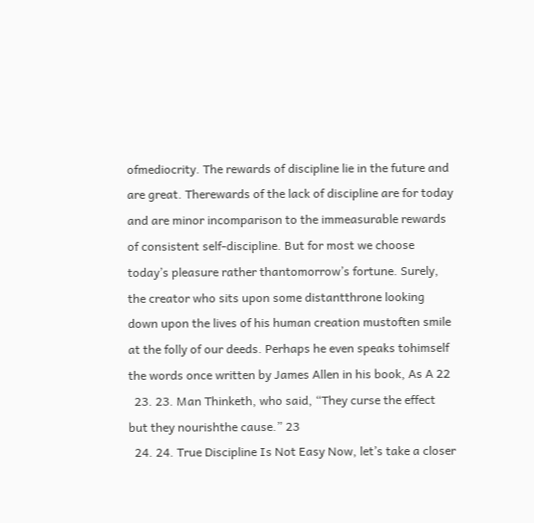ofmediocrity. The rewards of discipline lie in the future and are great. Therewards of the lack of discipline are for today and are minor incomparison to the immeasurable rewards of consistent self-discipline. But for most we choose today’s pleasure rather thantomorrow’s fortune. Surely, the creator who sits upon some distantthrone looking down upon the lives of his human creation mustoften smile at the folly of our deeds. Perhaps he even speaks tohimself the words once written by James Allen in his book, As A 22
  23. 23. Man Thinketh, who said, “They curse the effect but they nourishthe cause.” 23
  24. 24. True Discipline Is Not Easy Now, let’s take a closer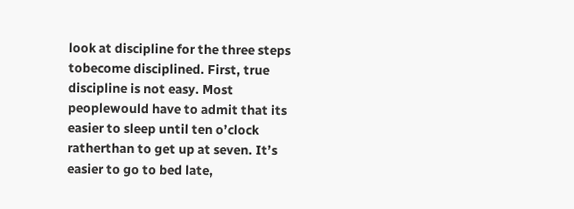look at discipline for the three steps tobecome disciplined. First, true discipline is not easy. Most peoplewould have to admit that its easier to sleep until ten o’clock ratherthan to get up at seven. It’s easier to go to bed late,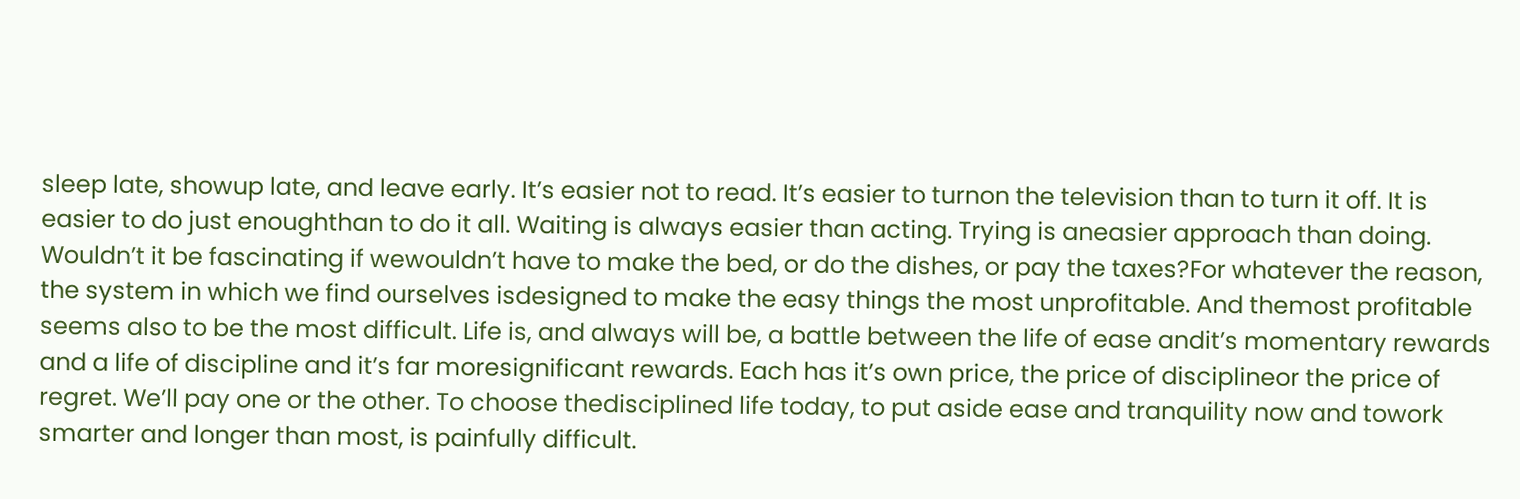sleep late, showup late, and leave early. It’s easier not to read. It’s easier to turnon the television than to turn it off. It is easier to do just enoughthan to do it all. Waiting is always easier than acting. Trying is aneasier approach than doing. Wouldn’t it be fascinating if wewouldn’t have to make the bed, or do the dishes, or pay the taxes?For whatever the reason, the system in which we find ourselves isdesigned to make the easy things the most unprofitable. And themost profitable seems also to be the most difficult. Life is, and always will be, a battle between the life of ease andit’s momentary rewards and a life of discipline and it’s far moresignificant rewards. Each has it’s own price, the price of disciplineor the price of regret. We’ll pay one or the other. To choose thedisciplined life today, to put aside ease and tranquility now and towork smarter and longer than most, is painfully difficult.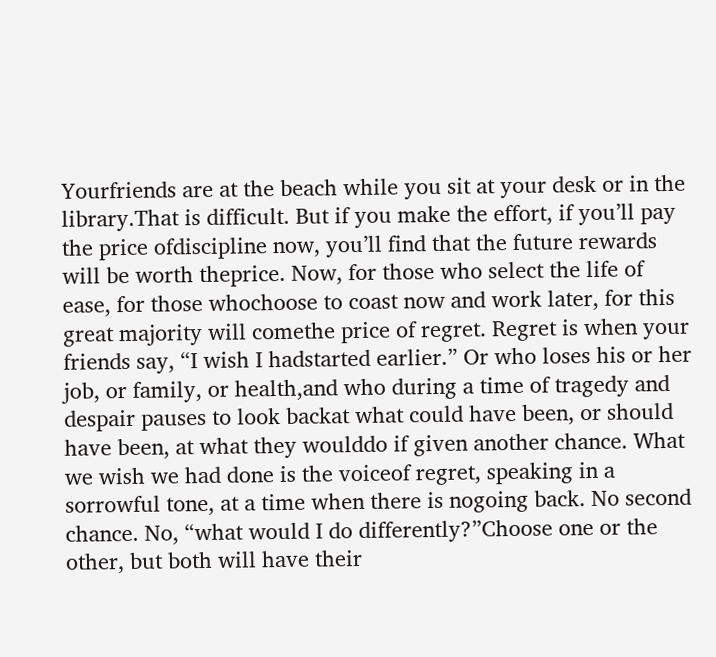Yourfriends are at the beach while you sit at your desk or in the library.That is difficult. But if you make the effort, if you’ll pay the price ofdiscipline now, you’ll find that the future rewards will be worth theprice. Now, for those who select the life of ease, for those whochoose to coast now and work later, for this great majority will comethe price of regret. Regret is when your friends say, “I wish I hadstarted earlier.” Or who loses his or her job, or family, or health,and who during a time of tragedy and despair pauses to look backat what could have been, or should have been, at what they woulddo if given another chance. What we wish we had done is the voiceof regret, speaking in a sorrowful tone, at a time when there is nogoing back. No second chance. No, “what would I do differently?”Choose one or the other, but both will have their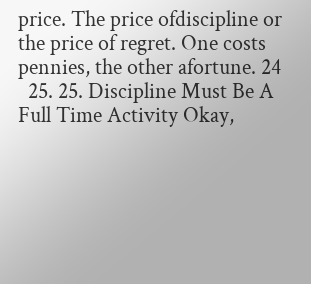price. The price ofdiscipline or the price of regret. One costs pennies, the other afortune. 24
  25. 25. Discipline Must Be A Full Time Activity Okay,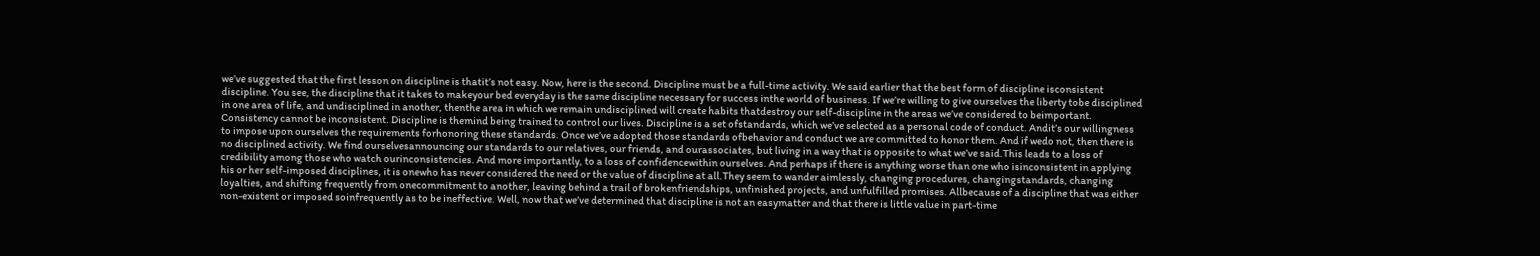we’ve suggested that the first lesson on discipline is thatit’s not easy. Now, here is the second. Discipline must be a full-time activity. We said earlier that the best form of discipline isconsistent discipline. You see, the discipline that it takes to makeyour bed everyday is the same discipline necessary for success inthe world of business. If we’re willing to give ourselves the liberty tobe disciplined in one area of life, and undisciplined in another, thenthe area in which we remain undisciplined will create habits thatdestroy our self-discipline in the areas we’ve considered to beimportant. Consistency cannot be inconsistent. Discipline is themind being trained to control our lives. Discipline is a set ofstandards, which we’ve selected as a personal code of conduct. Andit’s our willingness to impose upon ourselves the requirements forhonoring these standards. Once we’ve adopted those standards ofbehavior and conduct we are committed to honor them. And if wedo not, then there is no disciplined activity. We find ourselvesannouncing our standards to our relatives, our friends, and ourassociates, but living in a way that is opposite to what we’ve said.This leads to a loss of credibility among those who watch ourinconsistencies. And more importantly, to a loss of confidencewithin ourselves. And perhaps if there is anything worse than one who isinconsistent in applying his or her self-imposed disciplines, it is onewho has never considered the need or the value of discipline at all.They seem to wander aimlessly, changing procedures, changingstandards, changing loyalties, and shifting frequently from onecommitment to another, leaving behind a trail of brokenfriendships, unfinished projects, and unfulfilled promises. Allbecause of a discipline that was either non-existent or imposed soinfrequently as to be ineffective. Well, now that we’ve determined that discipline is not an easymatter and that there is little value in part-time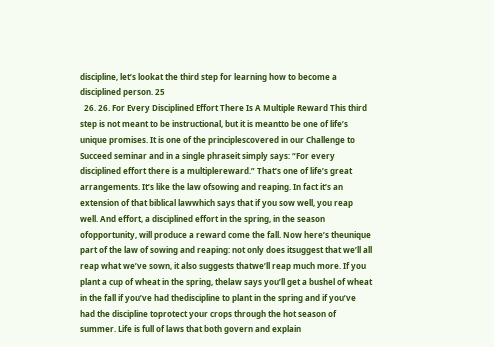discipline, let’s lookat the third step for learning how to become a disciplined person. 25
  26. 26. For Every Disciplined Effort There Is A Multiple Reward This third step is not meant to be instructional, but it is meantto be one of life’s unique promises. It is one of the principlescovered in our Challenge to Succeed seminar and in a single phraseit simply says: “For every disciplined effort there is a multiplereward.” That’s one of life’s great arrangements. It’s like the law ofsowing and reaping. In fact it’s an extension of that biblical lawwhich says that if you sow well, you reap well. And effort, a disciplined effort in the spring, in the season ofopportunity, will produce a reward come the fall. Now here’s theunique part of the law of sowing and reaping: not only does itsuggest that we’ll all reap what we’ve sown, it also suggests thatwe’ll reap much more. If you plant a cup of wheat in the spring, thelaw says you’ll get a bushel of wheat in the fall if you’ve had thediscipline to plant in the spring and if you’ve had the discipline toprotect your crops through the hot season of summer. Life is full of laws that both govern and explain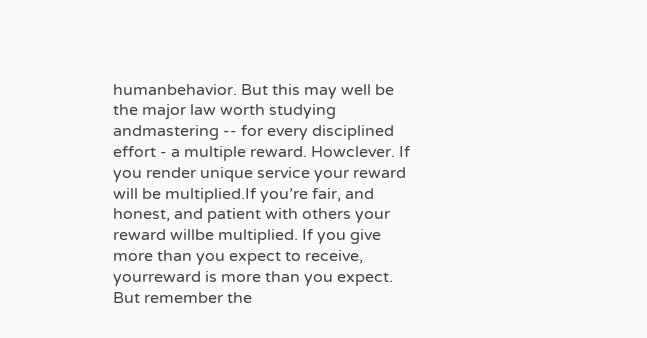humanbehavior. But this may well be the major law worth studying andmastering -- for every disciplined effort - a multiple reward. Howclever. If you render unique service your reward will be multiplied.If you’re fair, and honest, and patient with others your reward willbe multiplied. If you give more than you expect to receive, yourreward is more than you expect. But remember the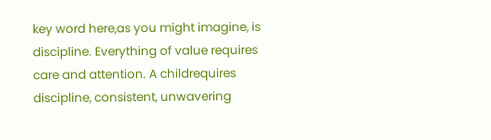key word here,as you might imagine, is discipline. Everything of value requires care and attention. A childrequires discipline, consistent, unwavering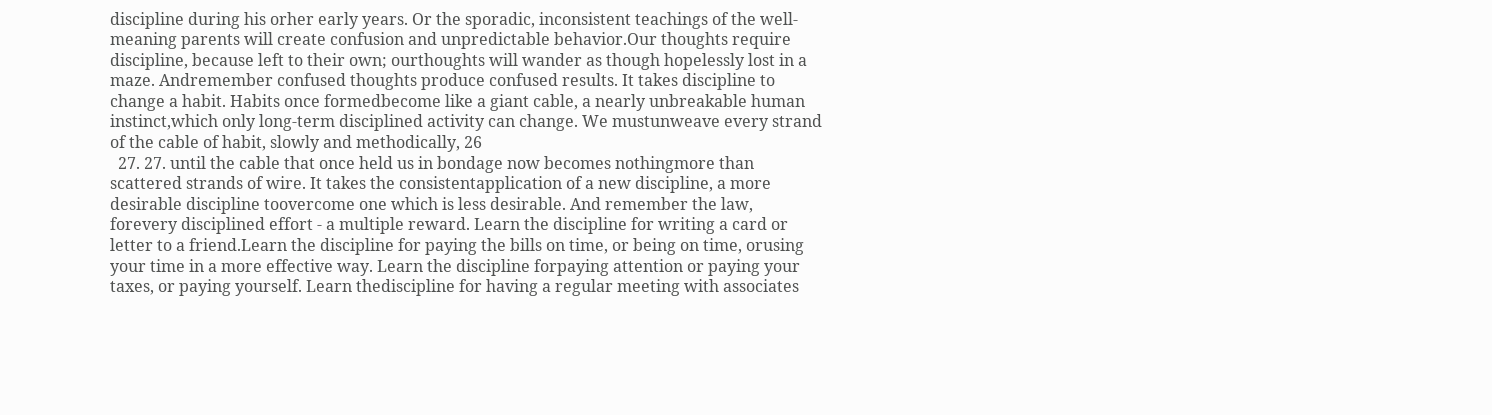discipline during his orher early years. Or the sporadic, inconsistent teachings of the well-meaning parents will create confusion and unpredictable behavior.Our thoughts require discipline, because left to their own; ourthoughts will wander as though hopelessly lost in a maze. Andremember confused thoughts produce confused results. It takes discipline to change a habit. Habits once formedbecome like a giant cable, a nearly unbreakable human instinct,which only long-term disciplined activity can change. We mustunweave every strand of the cable of habit, slowly and methodically, 26
  27. 27. until the cable that once held us in bondage now becomes nothingmore than scattered strands of wire. It takes the consistentapplication of a new discipline, a more desirable discipline toovercome one which is less desirable. And remember the law, forevery disciplined effort - a multiple reward. Learn the discipline for writing a card or letter to a friend.Learn the discipline for paying the bills on time, or being on time, orusing your time in a more effective way. Learn the discipline forpaying attention or paying your taxes, or paying yourself. Learn thediscipline for having a regular meeting with associates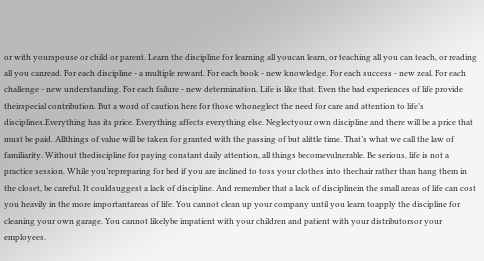or with yourspouse or child or parent. Learn the discipline for learning all youcan learn, or teaching all you can teach, or reading all you canread. For each discipline - a multiple reward. For each book - new knowledge. For each success - new zeal. For each challenge - new understanding. For each failure - new determination. Life is like that. Even the bad experiences of life provide theirspecial contribution. But a word of caution here for those whoneglect the need for care and attention to life’s disciplines.Everything has its price. Everything affects everything else. Neglectyour own discipline and there will be a price that must be paid. Allthings of value will be taken for granted with the passing of but alittle time. That’s what we call the law of familiarity. Without thediscipline for paying constant daily attention, all things becomevulnerable. Be serious, life is not a practice session. While you’repreparing for bed if you are inclined to toss your clothes into thechair rather than hang them in the closet, be careful. It couldsuggest a lack of discipline. And remember that a lack of disciplinein the small areas of life can cost you heavily in the more importantareas of life. You cannot clean up your company until you learn toapply the discipline for cleaning your own garage. You cannot likelybe impatient with your children and patient with your distributorsor your employees.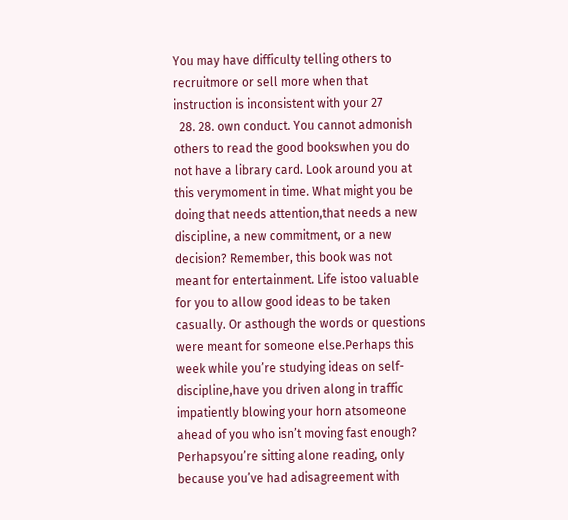You may have difficulty telling others to recruitmore or sell more when that instruction is inconsistent with your 27
  28. 28. own conduct. You cannot admonish others to read the good bookswhen you do not have a library card. Look around you at this verymoment in time. What might you be doing that needs attention,that needs a new discipline, a new commitment, or a new decision? Remember, this book was not meant for entertainment. Life istoo valuable for you to allow good ideas to be taken casually. Or asthough the words or questions were meant for someone else.Perhaps this week while you’re studying ideas on self-discipline,have you driven along in traffic impatiently blowing your horn atsomeone ahead of you who isn’t moving fast enough? Perhapsyou’re sitting alone reading, only because you’ve had adisagreement with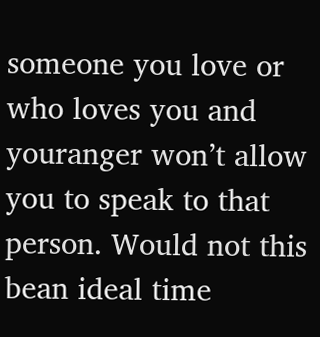someone you love or who loves you and youranger won’t allow you to speak to that person. Would not this bean ideal time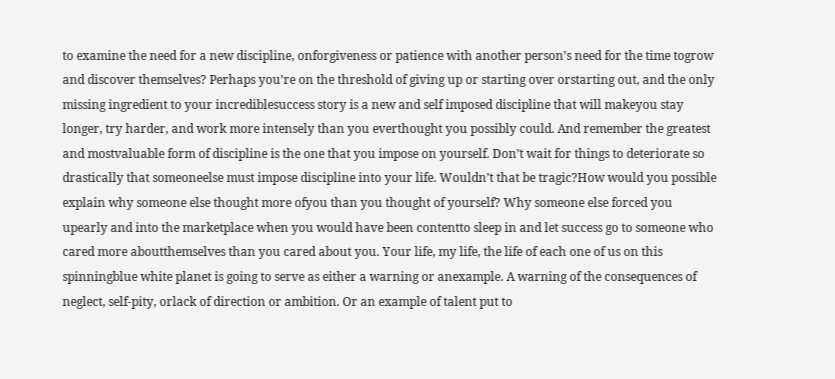to examine the need for a new discipline, onforgiveness or patience with another person’s need for the time togrow and discover themselves? Perhaps you’re on the threshold of giving up or starting over orstarting out, and the only missing ingredient to your incrediblesuccess story is a new and self imposed discipline that will makeyou stay longer, try harder, and work more intensely than you everthought you possibly could. And remember the greatest and mostvaluable form of discipline is the one that you impose on yourself. Don’t wait for things to deteriorate so drastically that someoneelse must impose discipline into your life. Wouldn’t that be tragic?How would you possible explain why someone else thought more ofyou than you thought of yourself? Why someone else forced you upearly and into the marketplace when you would have been contentto sleep in and let success go to someone who cared more aboutthemselves than you cared about you. Your life, my life, the life of each one of us on this spinningblue white planet is going to serve as either a warning or anexample. A warning of the consequences of neglect, self-pity, orlack of direction or ambition. Or an example of talent put to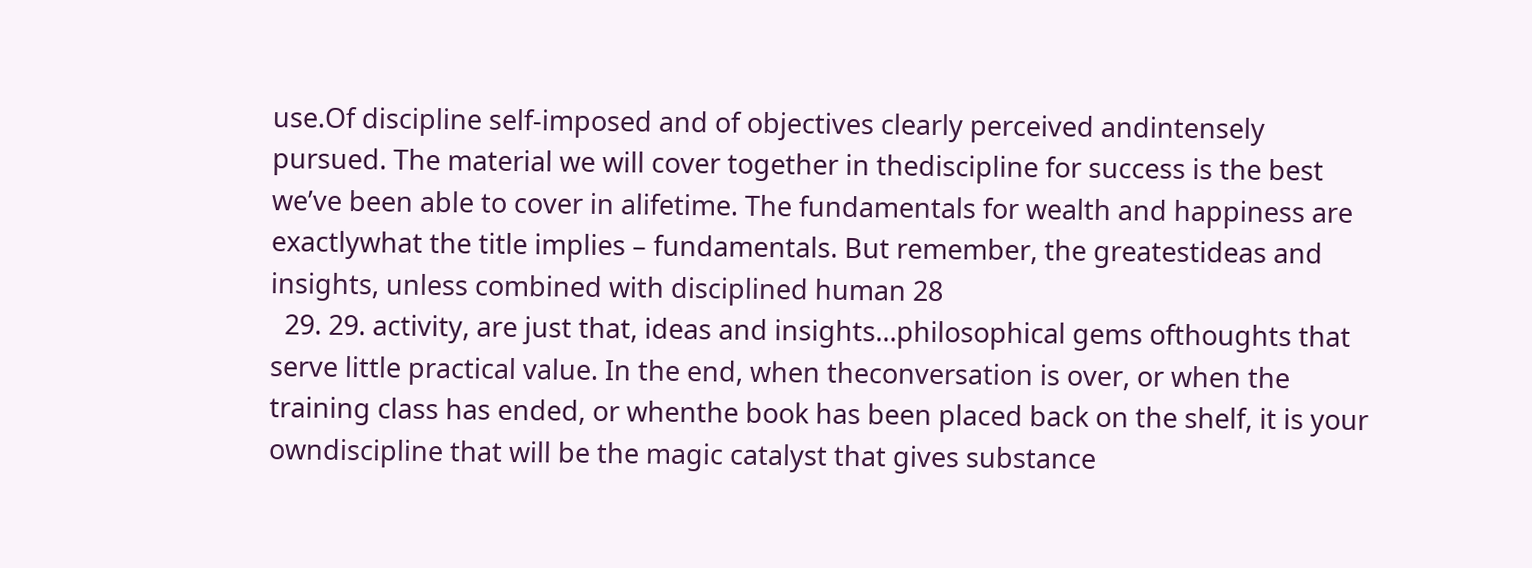use.Of discipline self-imposed and of objectives clearly perceived andintensely pursued. The material we will cover together in thediscipline for success is the best we’ve been able to cover in alifetime. The fundamentals for wealth and happiness are exactlywhat the title implies – fundamentals. But remember, the greatestideas and insights, unless combined with disciplined human 28
  29. 29. activity, are just that, ideas and insights…philosophical gems ofthoughts that serve little practical value. In the end, when theconversation is over, or when the training class has ended, or whenthe book has been placed back on the shelf, it is your owndiscipline that will be the magic catalyst that gives substance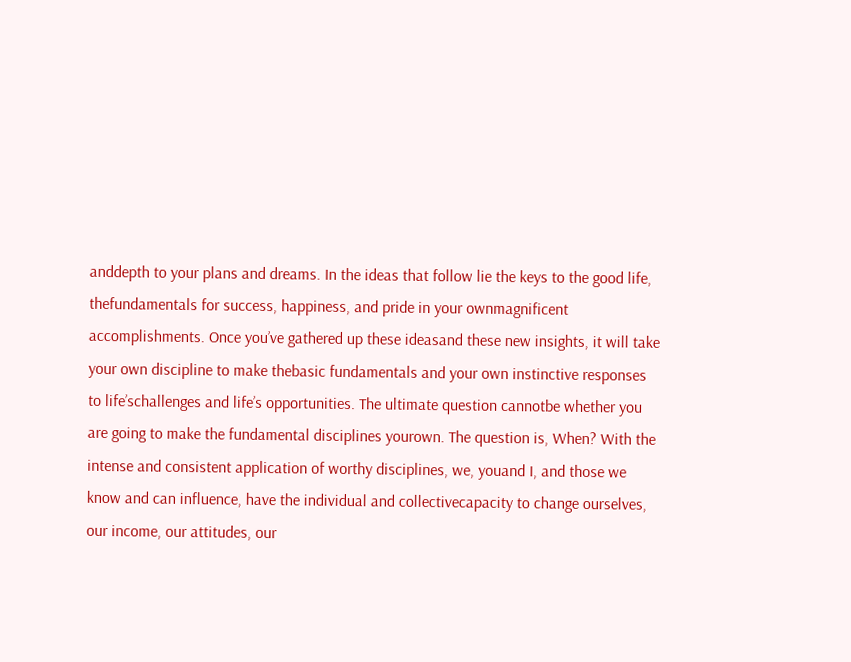anddepth to your plans and dreams. In the ideas that follow lie the keys to the good life, thefundamentals for success, happiness, and pride in your ownmagnificent accomplishments. Once you’ve gathered up these ideasand these new insights, it will take your own discipline to make thebasic fundamentals and your own instinctive responses to life’schallenges and life’s opportunities. The ultimate question cannotbe whether you are going to make the fundamental disciplines yourown. The question is, When? With the intense and consistent application of worthy disciplines, we, youand I, and those we know and can influence, have the individual and collectivecapacity to change ourselves, our income, our attitudes, our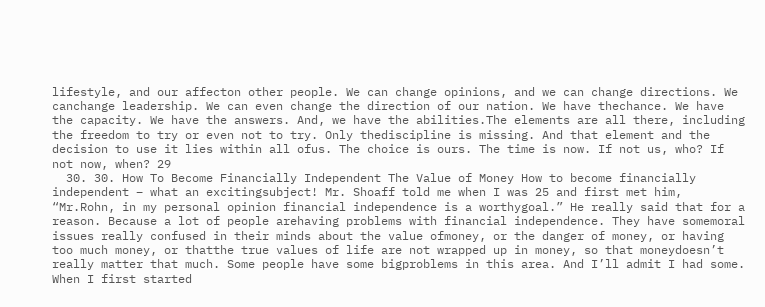lifestyle, and our affecton other people. We can change opinions, and we can change directions. We canchange leadership. We can even change the direction of our nation. We have thechance. We have the capacity. We have the answers. And, we have the abilities.The elements are all there, including the freedom to try or even not to try. Only thediscipline is missing. And that element and the decision to use it lies within all ofus. The choice is ours. The time is now. If not us, who? If not now, when? 29
  30. 30. How To Become Financially Independent The Value of Money How to become financially independent – what an excitingsubject! Mr. Shoaff told me when I was 25 and first met him, “Mr.Rohn, in my personal opinion financial independence is a worthygoal.” He really said that for a reason. Because a lot of people arehaving problems with financial independence. They have somemoral issues really confused in their minds about the value ofmoney, or the danger of money, or having too much money, or thatthe true values of life are not wrapped up in money, so that moneydoesn’t really matter that much. Some people have some bigproblems in this area. And I’ll admit I had some. When I first started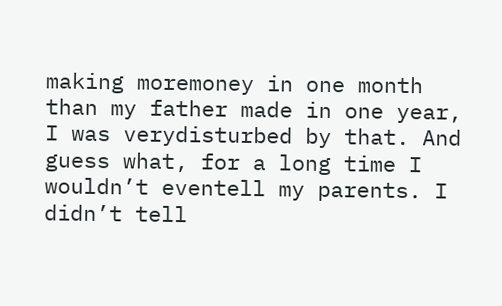making moremoney in one month than my father made in one year, I was verydisturbed by that. And guess what, for a long time I wouldn’t eventell my parents. I didn’t tell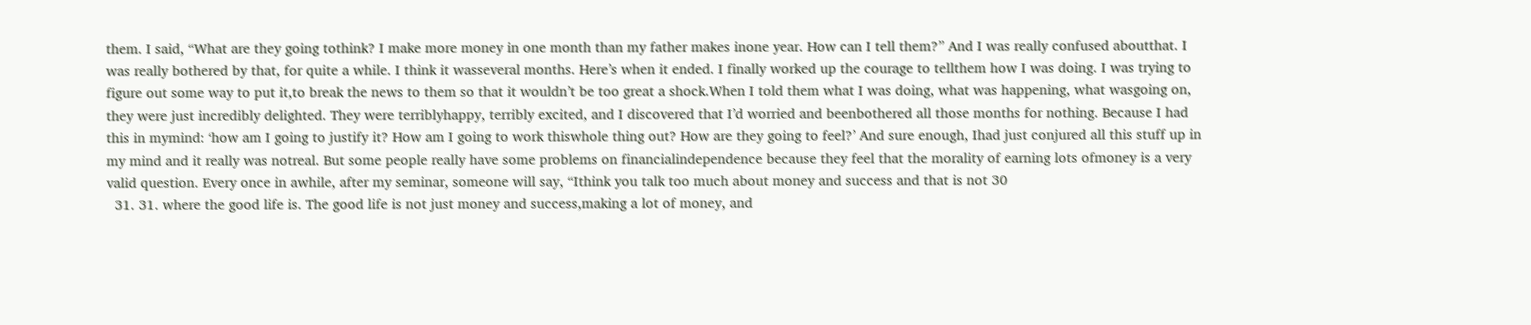them. I said, “What are they going tothink? I make more money in one month than my father makes inone year. How can I tell them?” And I was really confused aboutthat. I was really bothered by that, for quite a while. I think it wasseveral months. Here’s when it ended. I finally worked up the courage to tellthem how I was doing. I was trying to figure out some way to put it,to break the news to them so that it wouldn’t be too great a shock.When I told them what I was doing, what was happening, what wasgoing on, they were just incredibly delighted. They were terriblyhappy, terribly excited, and I discovered that I’d worried and beenbothered all those months for nothing. Because I had this in mymind: ‘how am I going to justify it? How am I going to work thiswhole thing out? How are they going to feel?’ And sure enough, Ihad just conjured all this stuff up in my mind and it really was notreal. But some people really have some problems on financialindependence because they feel that the morality of earning lots ofmoney is a very valid question. Every once in awhile, after my seminar, someone will say, “Ithink you talk too much about money and success and that is not 30
  31. 31. where the good life is. The good life is not just money and success,making a lot of money, and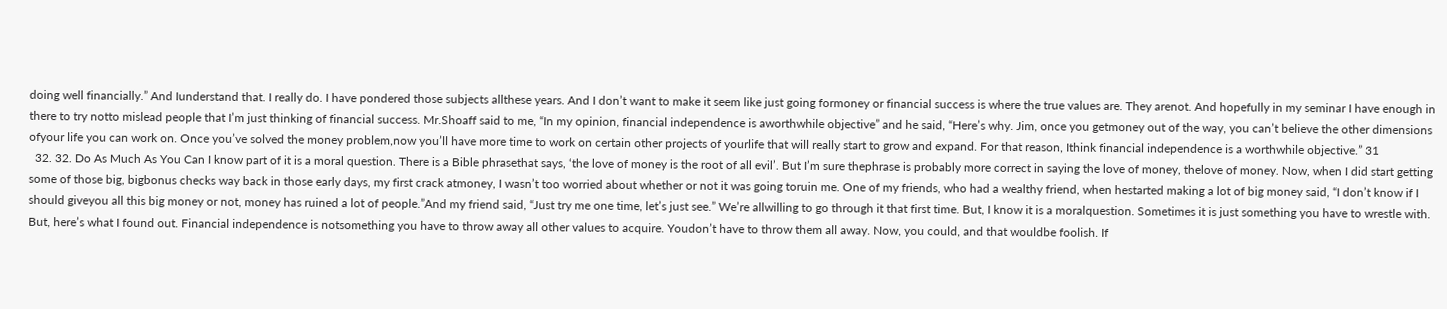doing well financially.” And Iunderstand that. I really do. I have pondered those subjects allthese years. And I don’t want to make it seem like just going formoney or financial success is where the true values are. They arenot. And hopefully in my seminar I have enough in there to try notto mislead people that I’m just thinking of financial success. Mr.Shoaff said to me, “In my opinion, financial independence is aworthwhile objective” and he said, “Here’s why. Jim, once you getmoney out of the way, you can’t believe the other dimensions ofyour life you can work on. Once you’ve solved the money problem,now you’ll have more time to work on certain other projects of yourlife that will really start to grow and expand. For that reason, Ithink financial independence is a worthwhile objective.” 31
  32. 32. Do As Much As You Can I know part of it is a moral question. There is a Bible phrasethat says, ‘the love of money is the root of all evil’. But I’m sure thephrase is probably more correct in saying the love of money, thelove of money. Now, when I did start getting some of those big, bigbonus checks way back in those early days, my first crack atmoney, I wasn’t too worried about whether or not it was going toruin me. One of my friends, who had a wealthy friend, when hestarted making a lot of big money said, “I don’t know if I should giveyou all this big money or not, money has ruined a lot of people.”And my friend said, “Just try me one time, let’s just see.” We’re allwilling to go through it that first time. But, I know it is a moralquestion. Sometimes it is just something you have to wrestle with. But, here’s what I found out. Financial independence is notsomething you have to throw away all other values to acquire. Youdon’t have to throw them all away. Now, you could, and that wouldbe foolish. If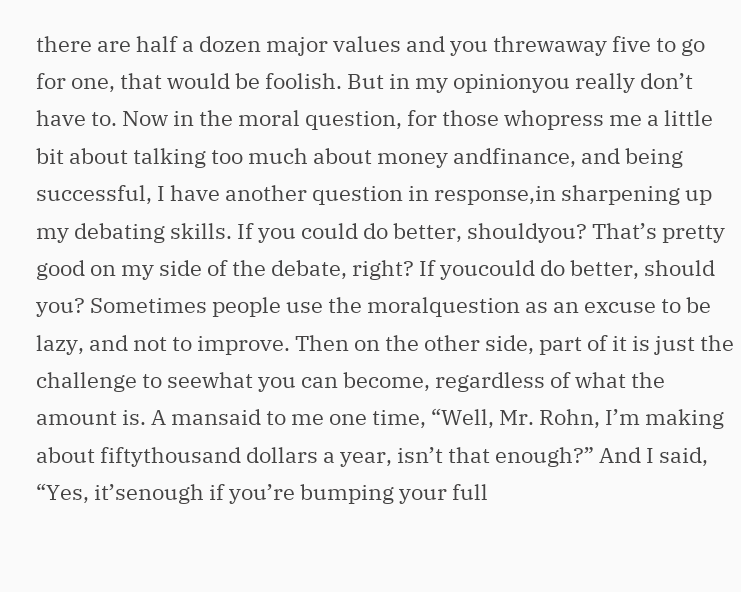there are half a dozen major values and you threwaway five to go for one, that would be foolish. But in my opinionyou really don’t have to. Now in the moral question, for those whopress me a little bit about talking too much about money andfinance, and being successful, I have another question in response,in sharpening up my debating skills. If you could do better, shouldyou? That’s pretty good on my side of the debate, right? If youcould do better, should you? Sometimes people use the moralquestion as an excuse to be lazy, and not to improve. Then on the other side, part of it is just the challenge to seewhat you can become, regardless of what the amount is. A mansaid to me one time, “Well, Mr. Rohn, I’m making about fiftythousand dollars a year, isn’t that enough?” And I said, “Yes, it’senough if you’re bumping your full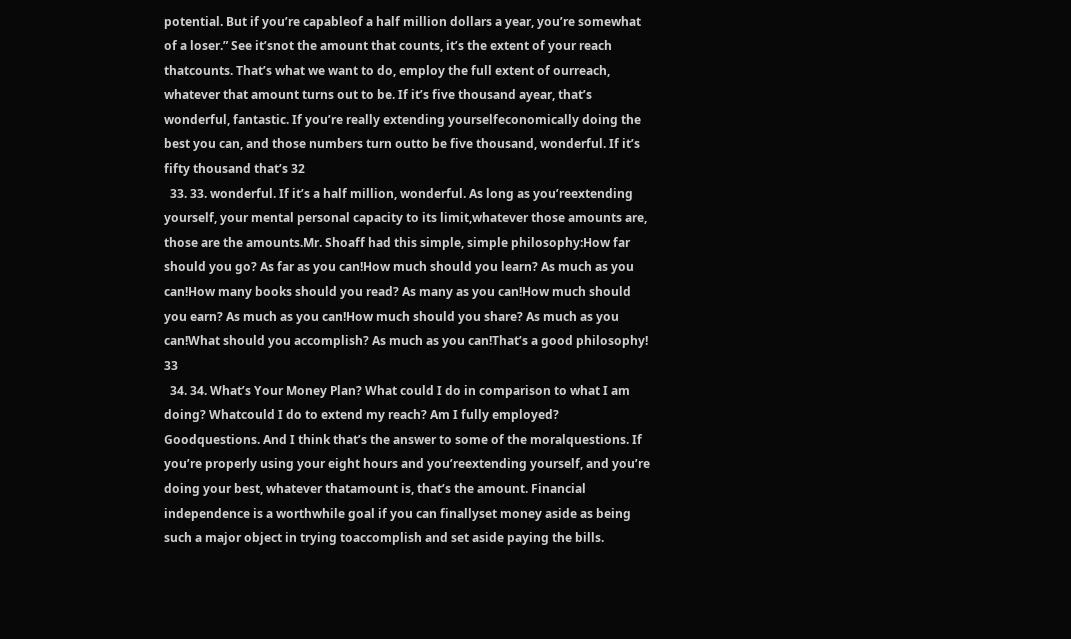potential. But if you’re capableof a half million dollars a year, you’re somewhat of a loser.” See it’snot the amount that counts, it’s the extent of your reach thatcounts. That’s what we want to do, employ the full extent of ourreach, whatever that amount turns out to be. If it’s five thousand ayear, that’s wonderful, fantastic. If you’re really extending yourselfeconomically doing the best you can, and those numbers turn outto be five thousand, wonderful. If it’s fifty thousand that’s 32
  33. 33. wonderful. If it’s a half million, wonderful. As long as you’reextending yourself, your mental personal capacity to its limit,whatever those amounts are, those are the amounts.Mr. Shoaff had this simple, simple philosophy:How far should you go? As far as you can!How much should you learn? As much as you can!How many books should you read? As many as you can!How much should you earn? As much as you can!How much should you share? As much as you can!What should you accomplish? As much as you can!That’s a good philosophy! 33
  34. 34. What’s Your Money Plan? What could I do in comparison to what I am doing? Whatcould I do to extend my reach? Am I fully employed? Goodquestions. And I think that’s the answer to some of the moralquestions. If you’re properly using your eight hours and you’reextending yourself, and you’re doing your best, whatever thatamount is, that’s the amount. Financial independence is a worthwhile goal if you can finallyset money aside as being such a major object in trying toaccomplish and set aside paying the bills.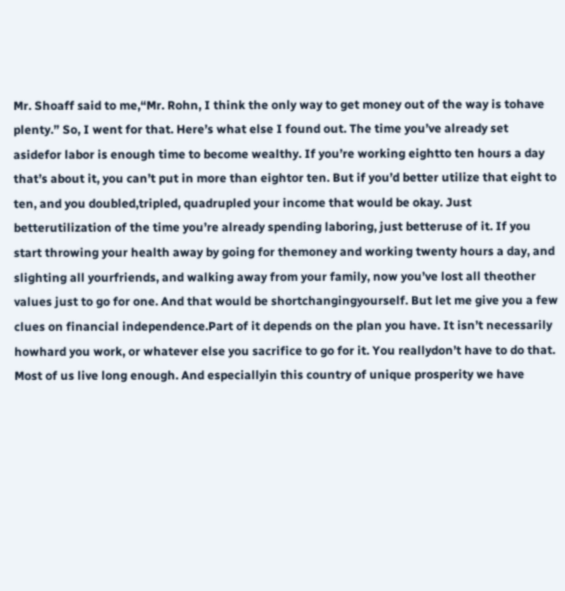Mr. Shoaff said to me,“Mr. Rohn, I think the only way to get money out of the way is tohave plenty.” So, I went for that. Here’s what else I found out. The time you’ve already set asidefor labor is enough time to become wealthy. If you’re working eightto ten hours a day that’s about it, you can’t put in more than eightor ten. But if you’d better utilize that eight to ten, and you doubled,tripled, quadrupled your income that would be okay. Just betterutilization of the time you’re already spending laboring, just betteruse of it. If you start throwing your health away by going for themoney and working twenty hours a day, and slighting all yourfriends, and walking away from your family, now you’ve lost all theother values just to go for one. And that would be shortchangingyourself. But let me give you a few clues on financial independence.Part of it depends on the plan you have. It isn’t necessarily howhard you work, or whatever else you sacrifice to go for it. You reallydon’t have to do that. Most of us live long enough. And especiallyin this country of unique prosperity we have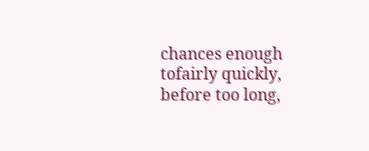chances enough tofairly quickly, before too long,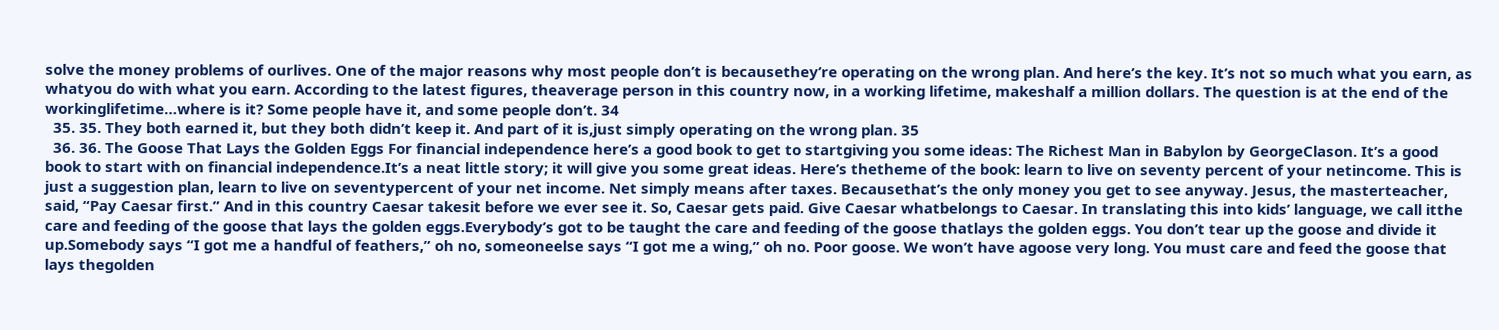solve the money problems of ourlives. One of the major reasons why most people don’t is becausethey’re operating on the wrong plan. And here’s the key. It’s not so much what you earn, as whatyou do with what you earn. According to the latest figures, theaverage person in this country now, in a working lifetime, makeshalf a million dollars. The question is at the end of the workinglifetime…where is it? Some people have it, and some people don’t. 34
  35. 35. They both earned it, but they both didn’t keep it. And part of it is,just simply operating on the wrong plan. 35
  36. 36. The Goose That Lays the Golden Eggs For financial independence here’s a good book to get to startgiving you some ideas: The Richest Man in Babylon by GeorgeClason. It’s a good book to start with on financial independence.It’s a neat little story; it will give you some great ideas. Here’s thetheme of the book: learn to live on seventy percent of your netincome. This is just a suggestion plan, learn to live on seventypercent of your net income. Net simply means after taxes. Becausethat’s the only money you get to see anyway. Jesus, the masterteacher, said, “Pay Caesar first.” And in this country Caesar takesit before we ever see it. So, Caesar gets paid. Give Caesar whatbelongs to Caesar. In translating this into kids’ language, we call itthe care and feeding of the goose that lays the golden eggs.Everybody’s got to be taught the care and feeding of the goose thatlays the golden eggs. You don’t tear up the goose and divide it up.Somebody says “I got me a handful of feathers,” oh no, someoneelse says “I got me a wing,” oh no. Poor goose. We won’t have agoose very long. You must care and feed the goose that lays thegolden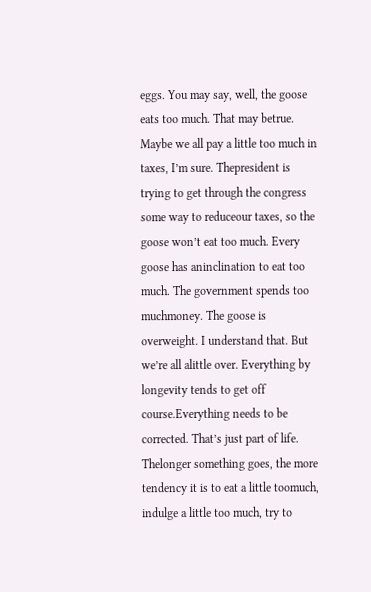eggs. You may say, well, the goose eats too much. That may betrue. Maybe we all pay a little too much in taxes, I’m sure. Thepresident is trying to get through the congress some way to reduceour taxes, so the goose won’t eat too much. Every goose has aninclination to eat too much. The government spends too muchmoney. The goose is overweight. I understand that. But we’re all alittle over. Everything by longevity tends to get off course.Everything needs to be corrected. That’s just part of life. Thelonger something goes, the more tendency it is to eat a little toomuch, indulge a little too much, try to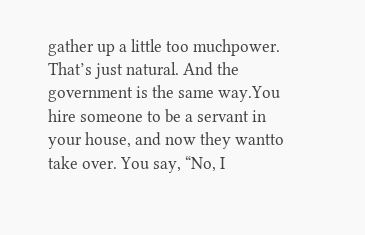gather up a little too muchpower. That’s just natural. And the government is the same way.You hire someone to be a servant in your house, and now they wantto take over. You say, “No, I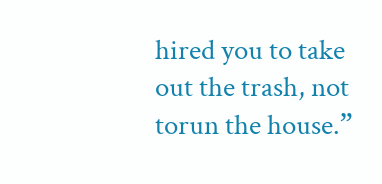hired you to take out the trash, not torun the house.”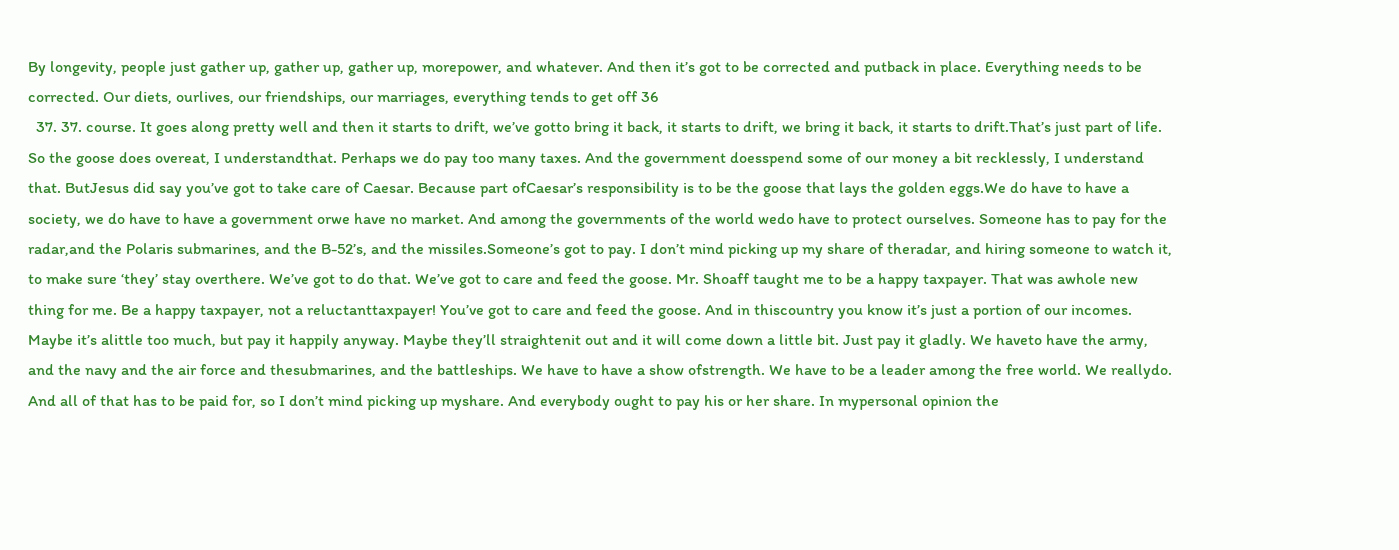By longevity, people just gather up, gather up, gather up, morepower, and whatever. And then it’s got to be corrected and putback in place. Everything needs to be corrected. Our diets, ourlives, our friendships, our marriages, everything tends to get off 36
  37. 37. course. It goes along pretty well and then it starts to drift, we’ve gotto bring it back, it starts to drift, we bring it back, it starts to drift.That’s just part of life. So the goose does overeat, I understandthat. Perhaps we do pay too many taxes. And the government doesspend some of our money a bit recklessly, I understand that. ButJesus did say you’ve got to take care of Caesar. Because part ofCaesar’s responsibility is to be the goose that lays the golden eggs.We do have to have a society, we do have to have a government orwe have no market. And among the governments of the world wedo have to protect ourselves. Someone has to pay for the radar,and the Polaris submarines, and the B-52’s, and the missiles.Someone’s got to pay. I don’t mind picking up my share of theradar, and hiring someone to watch it, to make sure ‘they’ stay overthere. We’ve got to do that. We’ve got to care and feed the goose. Mr. Shoaff taught me to be a happy taxpayer. That was awhole new thing for me. Be a happy taxpayer, not a reluctanttaxpayer! You’ve got to care and feed the goose. And in thiscountry you know it’s just a portion of our incomes. Maybe it’s alittle too much, but pay it happily anyway. Maybe they’ll straightenit out and it will come down a little bit. Just pay it gladly. We haveto have the army, and the navy and the air force and thesubmarines, and the battleships. We have to have a show ofstrength. We have to be a leader among the free world. We reallydo. And all of that has to be paid for, so I don’t mind picking up myshare. And everybody ought to pay his or her share. In mypersonal opinion the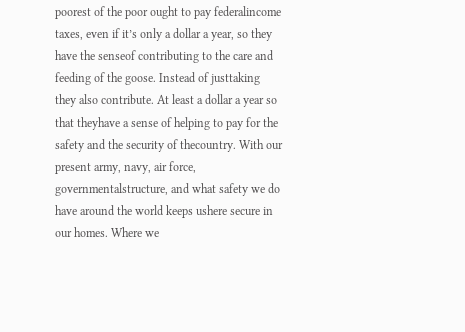poorest of the poor ought to pay federalincome taxes, even if it’s only a dollar a year, so they have the senseof contributing to the care and feeding of the goose. Instead of justtaking they also contribute. At least a dollar a year so that theyhave a sense of helping to pay for the safety and the security of thecountry. With our present army, navy, air force, governmentalstructure, and what safety we do have around the world keeps ushere secure in our homes. Where we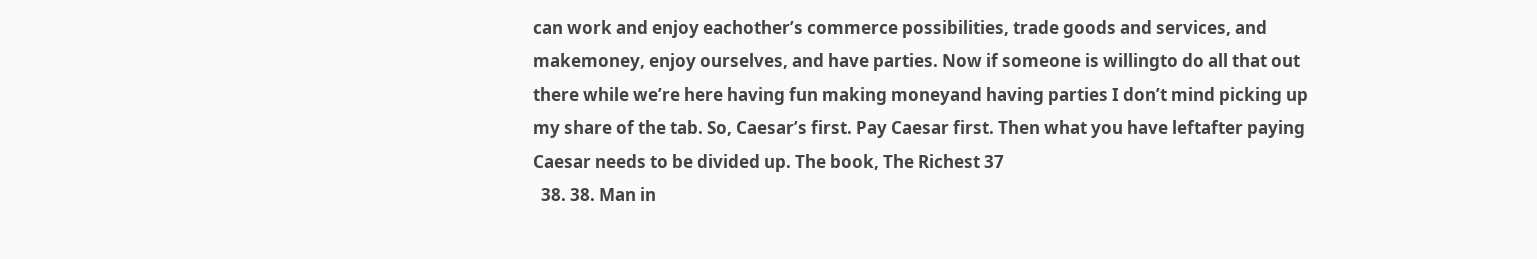can work and enjoy eachother’s commerce possibilities, trade goods and services, and makemoney, enjoy ourselves, and have parties. Now if someone is willingto do all that out there while we’re here having fun making moneyand having parties I don’t mind picking up my share of the tab. So, Caesar’s first. Pay Caesar first. Then what you have leftafter paying Caesar needs to be divided up. The book, The Richest 37
  38. 38. Man in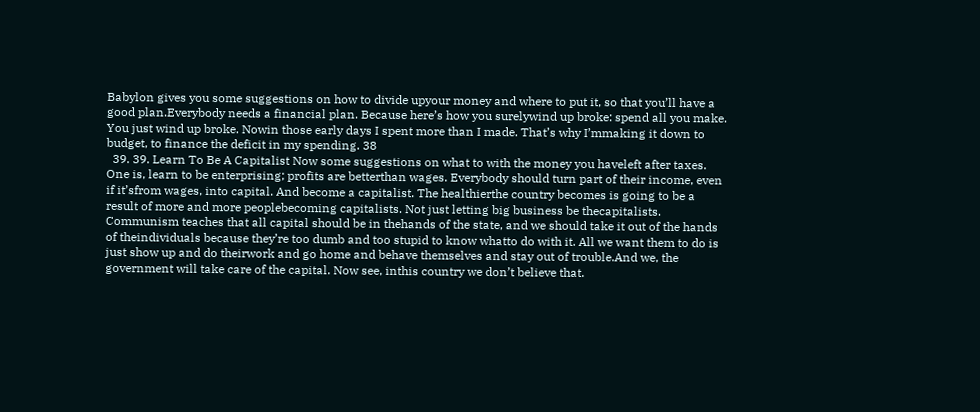Babylon gives you some suggestions on how to divide upyour money and where to put it, so that you’ll have a good plan.Everybody needs a financial plan. Because here’s how you surelywind up broke: spend all you make. You just wind up broke. Nowin those early days I spent more than I made. That’s why I’mmaking it down to budget, to finance the deficit in my spending. 38
  39. 39. Learn To Be A Capitalist Now some suggestions on what to with the money you haveleft after taxes. One is, learn to be enterprising; profits are betterthan wages. Everybody should turn part of their income, even if it’sfrom wages, into capital. And become a capitalist. The healthierthe country becomes is going to be a result of more and more peoplebecoming capitalists. Not just letting big business be thecapitalists. Communism teaches that all capital should be in thehands of the state, and we should take it out of the hands of theindividuals because they’re too dumb and too stupid to know whatto do with it. All we want them to do is just show up and do theirwork and go home and behave themselves and stay out of trouble.And we, the government will take care of the capital. Now see, inthis country we don’t believe that.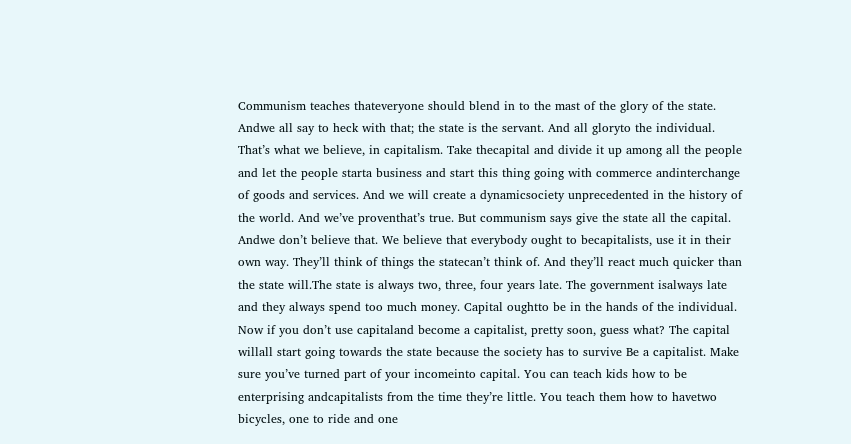Communism teaches thateveryone should blend in to the mast of the glory of the state. Andwe all say to heck with that; the state is the servant. And all gloryto the individual. That’s what we believe, in capitalism. Take thecapital and divide it up among all the people and let the people starta business and start this thing going with commerce andinterchange of goods and services. And we will create a dynamicsociety unprecedented in the history of the world. And we’ve proventhat’s true. But communism says give the state all the capital. Andwe don’t believe that. We believe that everybody ought to becapitalists, use it in their own way. They’ll think of things the statecan’t think of. And they’ll react much quicker than the state will.The state is always two, three, four years late. The government isalways late and they always spend too much money. Capital oughtto be in the hands of the individual. Now if you don’t use capitaland become a capitalist, pretty soon, guess what? The capital willall start going towards the state because the society has to survive Be a capitalist. Make sure you’ve turned part of your incomeinto capital. You can teach kids how to be enterprising andcapitalists from the time they’re little. You teach them how to havetwo bicycles, one to ride and one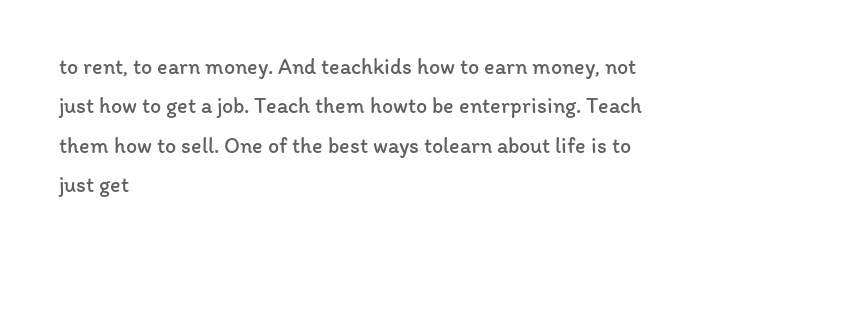to rent, to earn money. And teachkids how to earn money, not just how to get a job. Teach them howto be enterprising. Teach them how to sell. One of the best ways tolearn about life is to just get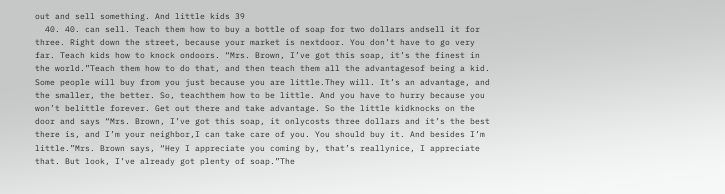out and sell something. And little kids 39
  40. 40. can sell. Teach them how to buy a bottle of soap for two dollars andsell it for three. Right down the street, because your market is nextdoor. You don’t have to go very far. Teach kids how to knock ondoors. “Mrs. Brown, I’ve got this soap, it’s the finest in the world.”Teach them how to do that, and then teach them all the advantagesof being a kid. Some people will buy from you just because you are little.They will. It’s an advantage, and the smaller, the better. So, teachthem how to be little. And you have to hurry because you won’t belittle forever. Get out there and take advantage. So the little kidknocks on the door and says “Mrs. Brown, I’ve got this soap, it onlycosts three dollars and it’s the best there is, and I’m your neighbor,I can take care of you. You should buy it. And besides I’m little.”Mrs. Brown says, “Hey I appreciate you coming by, that’s reallynice, I appreciate that. But look, I’ve already got plenty of soap.”The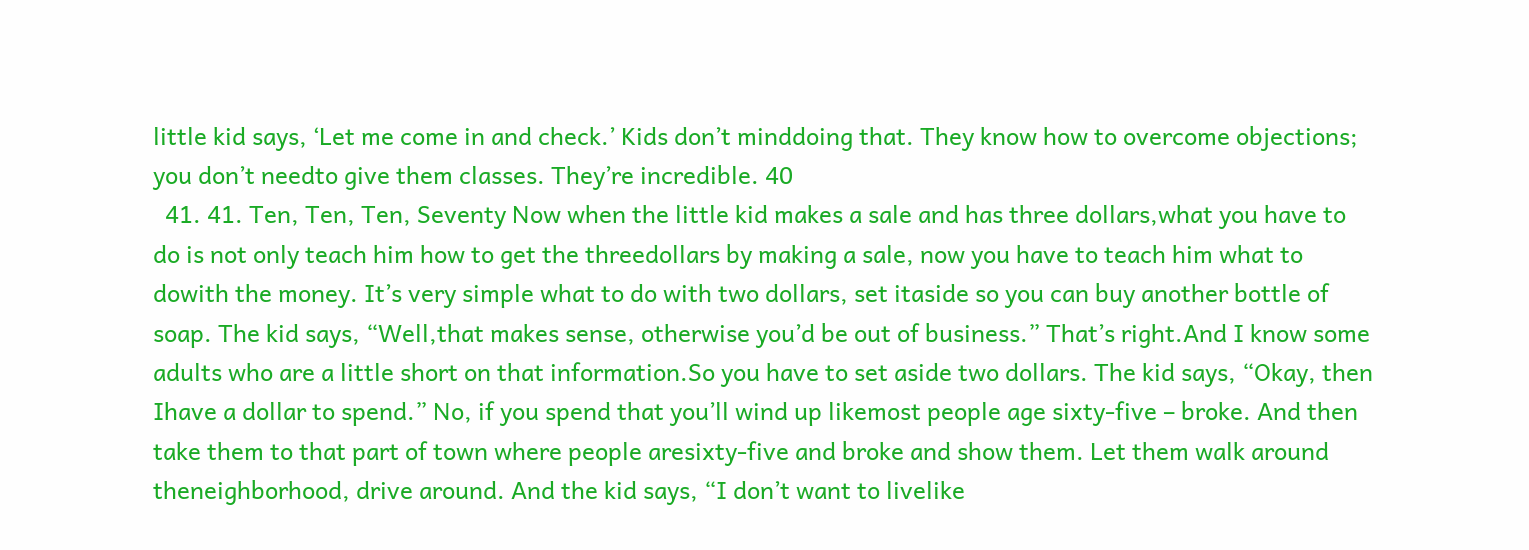little kid says, ‘Let me come in and check.’ Kids don’t minddoing that. They know how to overcome objections; you don’t needto give them classes. They’re incredible. 40
  41. 41. Ten, Ten, Ten, Seventy Now when the little kid makes a sale and has three dollars,what you have to do is not only teach him how to get the threedollars by making a sale, now you have to teach him what to dowith the money. It’s very simple what to do with two dollars, set itaside so you can buy another bottle of soap. The kid says, “Well,that makes sense, otherwise you’d be out of business.” That’s right.And I know some adults who are a little short on that information.So you have to set aside two dollars. The kid says, “Okay, then Ihave a dollar to spend.” No, if you spend that you’ll wind up likemost people age sixty-five – broke. And then take them to that part of town where people aresixty-five and broke and show them. Let them walk around theneighborhood, drive around. And the kid says, “I don’t want to livelike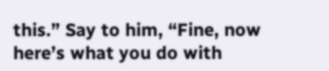this.” Say to him, “Fine, now here’s what you do with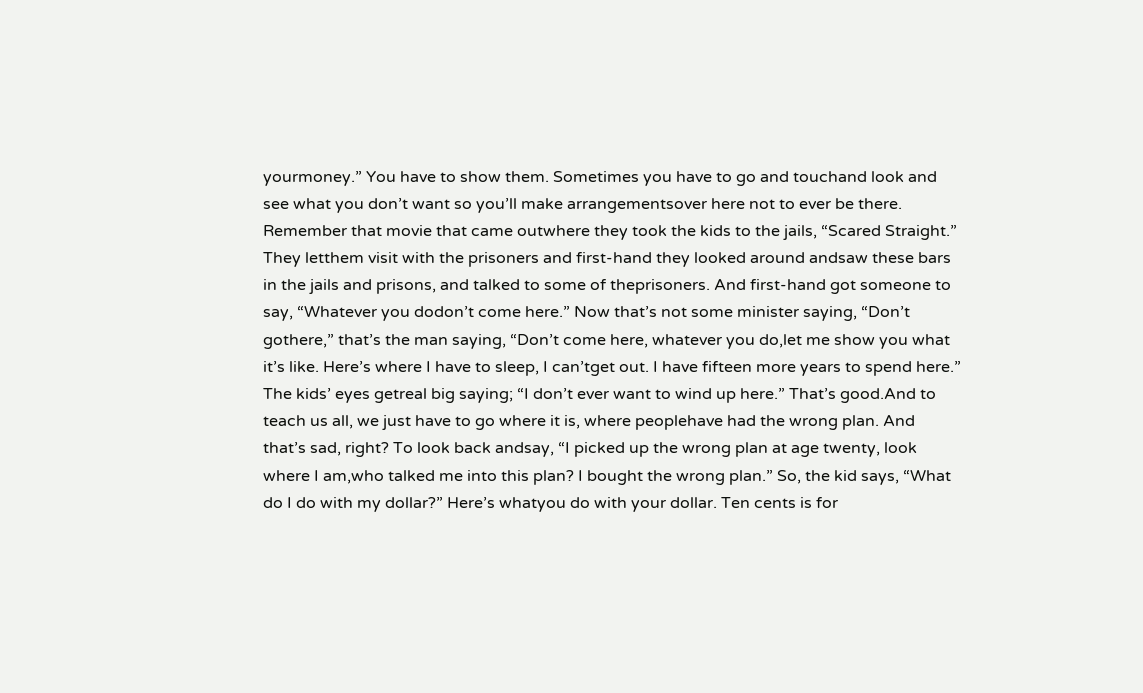yourmoney.” You have to show them. Sometimes you have to go and touchand look and see what you don’t want so you’ll make arrangementsover here not to ever be there. Remember that movie that came outwhere they took the kids to the jails, “Scared Straight.” They letthem visit with the prisoners and first-hand they looked around andsaw these bars in the jails and prisons, and talked to some of theprisoners. And first-hand got someone to say, “Whatever you dodon’t come here.” Now that’s not some minister saying, “Don’t gothere,” that’s the man saying, “Don’t come here, whatever you do,let me show you what it’s like. Here’s where I have to sleep, I can’tget out. I have fifteen more years to spend here.” The kids’ eyes getreal big saying; “I don’t ever want to wind up here.” That’s good.And to teach us all, we just have to go where it is, where peoplehave had the wrong plan. And that’s sad, right? To look back andsay, “I picked up the wrong plan at age twenty, look where I am,who talked me into this plan? I bought the wrong plan.” So, the kid says, “What do I do with my dollar?” Here’s whatyou do with your dollar. Ten cents is for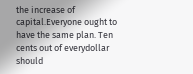the increase of capital.Everyone ought to have the same plan. Ten cents out of everydollar should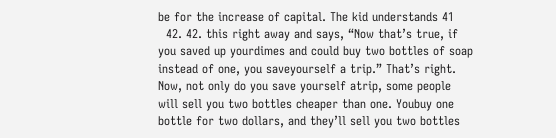be for the increase of capital. The kid understands 41
  42. 42. this right away and says, “Now that’s true, if you saved up yourdimes and could buy two bottles of soap instead of one, you saveyourself a trip.” That’s right. Now, not only do you save yourself atrip, some people will sell you two bottles cheaper than one. Youbuy one bottle for two dollars, and they’ll sell you two bottles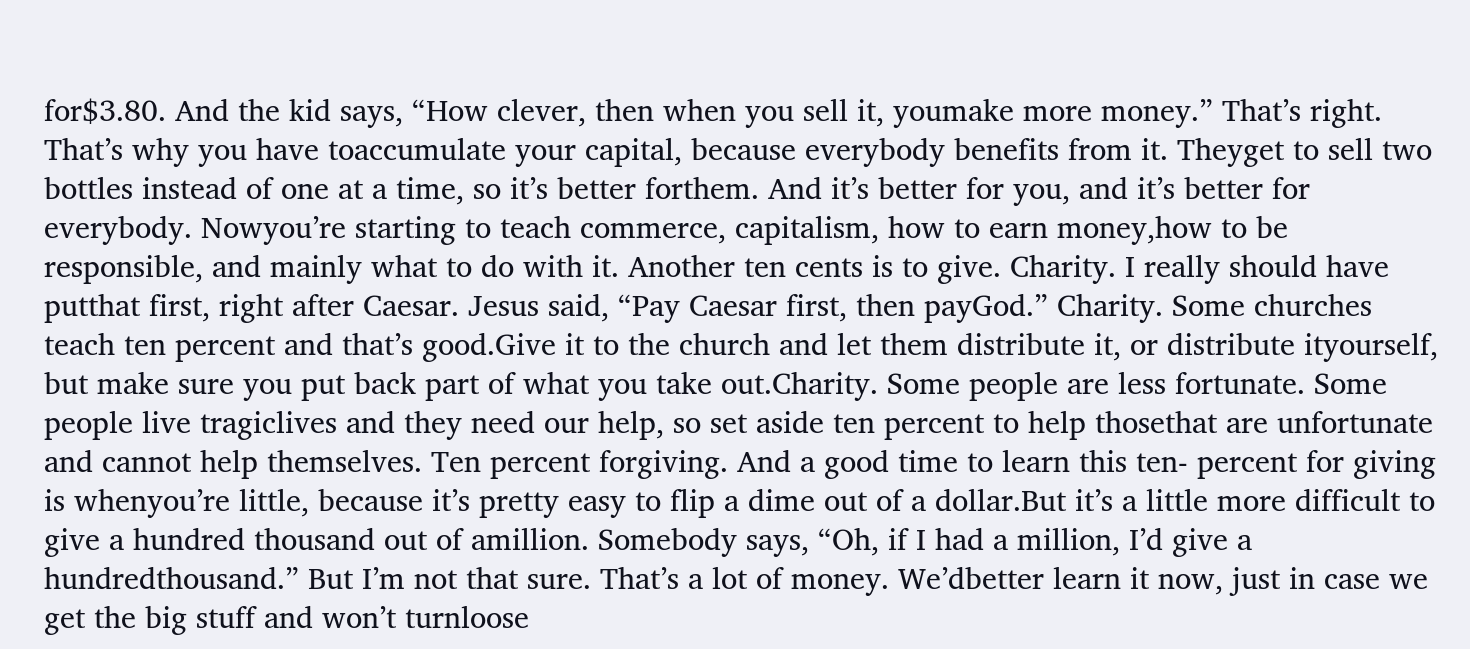for$3.80. And the kid says, “How clever, then when you sell it, youmake more money.” That’s right. That’s why you have toaccumulate your capital, because everybody benefits from it. Theyget to sell two bottles instead of one at a time, so it’s better forthem. And it’s better for you, and it’s better for everybody. Nowyou’re starting to teach commerce, capitalism, how to earn money,how to be responsible, and mainly what to do with it. Another ten cents is to give. Charity. I really should have putthat first, right after Caesar. Jesus said, “Pay Caesar first, then payGod.” Charity. Some churches teach ten percent and that’s good.Give it to the church and let them distribute it, or distribute ityourself, but make sure you put back part of what you take out.Charity. Some people are less fortunate. Some people live tragiclives and they need our help, so set aside ten percent to help thosethat are unfortunate and cannot help themselves. Ten percent forgiving. And a good time to learn this ten- percent for giving is whenyou’re little, because it’s pretty easy to flip a dime out of a dollar.But it’s a little more difficult to give a hundred thousand out of amillion. Somebody says, “Oh, if I had a million, I’d give a hundredthousand.” But I’m not that sure. That’s a lot of money. We’dbetter learn it now, just in case we get the big stuff and won’t turnloose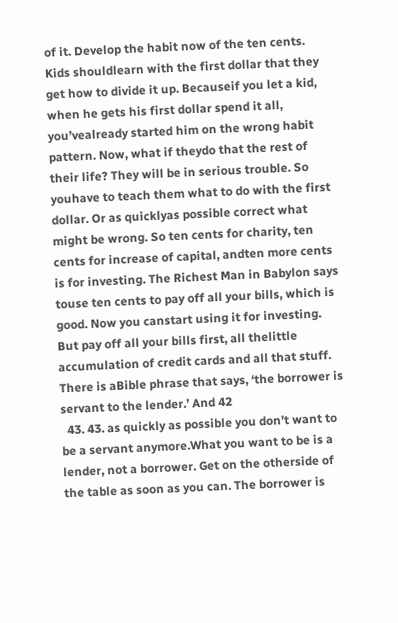of it. Develop the habit now of the ten cents. Kids shouldlearn with the first dollar that they get how to divide it up. Becauseif you let a kid, when he gets his first dollar spend it all, you’vealready started him on the wrong habit pattern. Now, what if theydo that the rest of their life? They will be in serious trouble. So youhave to teach them what to do with the first dollar. Or as quicklyas possible correct what might be wrong. So ten cents for charity, ten cents for increase of capital, andten more cents is for investing. The Richest Man in Babylon says touse ten cents to pay off all your bills, which is good. Now you canstart using it for investing. But pay off all your bills first, all thelittle accumulation of credit cards and all that stuff. There is aBible phrase that says, ‘the borrower is servant to the lender.’ And 42
  43. 43. as quickly as possible you don’t want to be a servant anymore.What you want to be is a lender, not a borrower. Get on the otherside of the table as soon as you can. The borrower is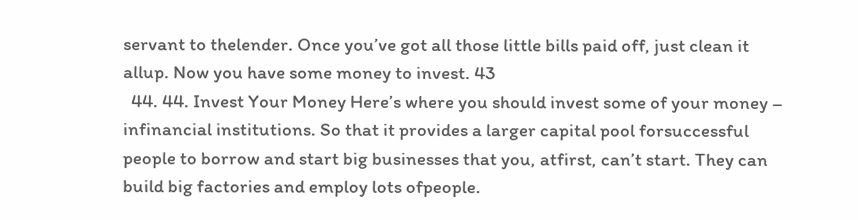servant to thelender. Once you’ve got all those little bills paid off, just clean it allup. Now you have some money to invest. 43
  44. 44. Invest Your Money Here’s where you should invest some of your money – infinancial institutions. So that it provides a larger capital pool forsuccessful people to borrow and start big businesses that you, atfirst, can’t start. They can build big factories and employ lots ofpeople.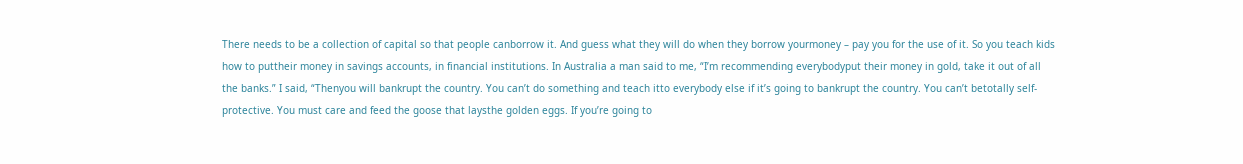There needs to be a collection of capital so that people canborrow it. And guess what they will do when they borrow yourmoney – pay you for the use of it. So you teach kids how to puttheir money in savings accounts, in financial institutions. In Australia a man said to me, “I’m recommending everybodyput their money in gold, take it out of all the banks.” I said, “Thenyou will bankrupt the country. You can’t do something and teach itto everybody else if it’s going to bankrupt the country. You can’t betotally self-protective. You must care and feed the goose that laysthe golden eggs. If you’re going to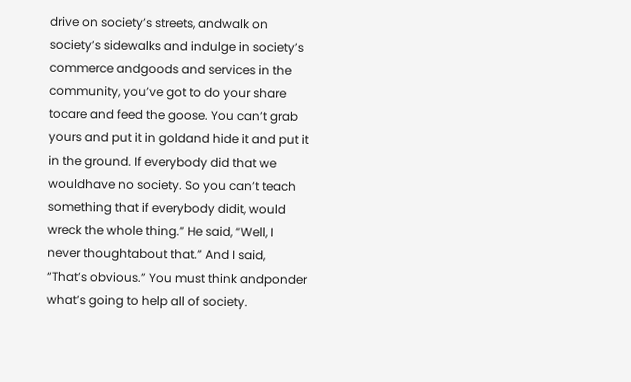drive on society’s streets, andwalk on society’s sidewalks and indulge in society’s commerce andgoods and services in the community, you’ve got to do your share tocare and feed the goose. You can’t grab yours and put it in goldand hide it and put it in the ground. If everybody did that we wouldhave no society. So you can’t teach something that if everybody didit, would wreck the whole thing.” He said, “Well, I never thoughtabout that.” And I said, “That’s obvious.” You must think andponder what’s going to help all of society.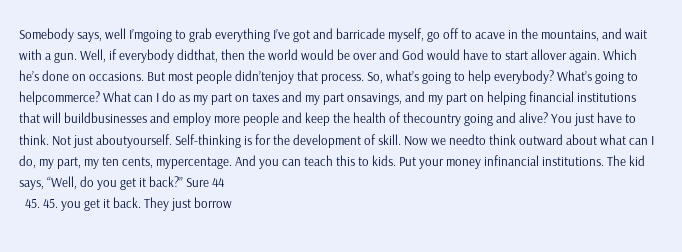Somebody says, well I’mgoing to grab everything I’ve got and barricade myself, go off to acave in the mountains, and wait with a gun. Well, if everybody didthat, then the world would be over and God would have to start allover again. Which he’s done on occasions. But most people didn’tenjoy that process. So, what’s going to help everybody? What’s going to helpcommerce? What can I do as my part on taxes and my part onsavings, and my part on helping financial institutions that will buildbusinesses and employ more people and keep the health of thecountry going and alive? You just have to think. Not just aboutyourself. Self-thinking is for the development of skill. Now we needto think outward about what can I do, my part, my ten cents, mypercentage. And you can teach this to kids. Put your money infinancial institutions. The kid says, “Well, do you get it back?” Sure 44
  45. 45. you get it back. They just borrow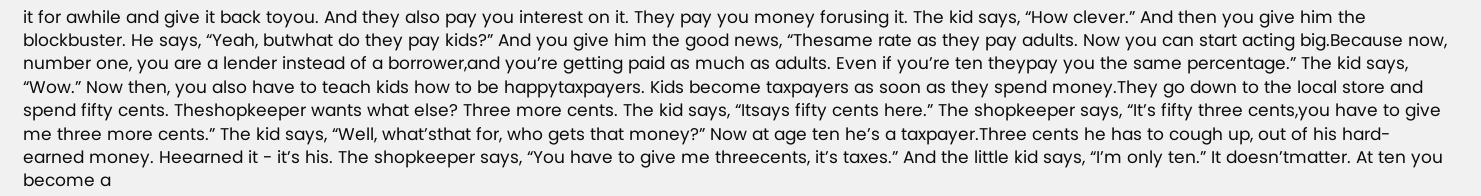it for awhile and give it back toyou. And they also pay you interest on it. They pay you money forusing it. The kid says, “How clever.” And then you give him the blockbuster. He says, “Yeah, butwhat do they pay kids?” And you give him the good news, “Thesame rate as they pay adults. Now you can start acting big.Because now, number one, you are a lender instead of a borrower,and you’re getting paid as much as adults. Even if you’re ten theypay you the same percentage.” The kid says, “Wow.” Now then, you also have to teach kids how to be happytaxpayers. Kids become taxpayers as soon as they spend money.They go down to the local store and spend fifty cents. Theshopkeeper wants what else? Three more cents. The kid says, “Itsays fifty cents here.” The shopkeeper says, “It’s fifty three cents,you have to give me three more cents.” The kid says, “Well, what’sthat for, who gets that money?” Now at age ten he’s a taxpayer.Three cents he has to cough up, out of his hard-earned money. Heearned it - it’s his. The shopkeeper says, “You have to give me threecents, it’s taxes.” And the little kid says, “I’m only ten.” It doesn’tmatter. At ten you become a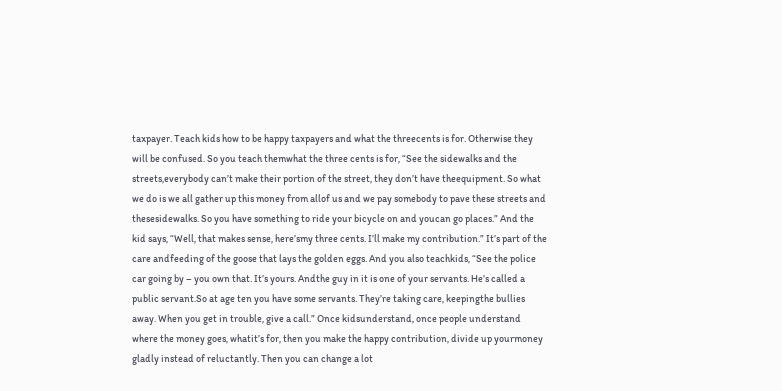taxpayer. Teach kids how to be happy taxpayers and what the threecents is for. Otherwise they will be confused. So you teach themwhat the three cents is for, “See the sidewalks and the streets,everybody can’t make their portion of the street, they don’t have theequipment. So what we do is we all gather up this money from allof us and we pay somebody to pave these streets and thesesidewalks. So you have something to ride your bicycle on and youcan go places.” And the kid says, “Well, that makes sense, here’smy three cents. I’ll make my contribution.” It’s part of the care andfeeding of the goose that lays the golden eggs. And you also teachkids, “See the police car going by – you own that. It’s yours. Andthe guy in it is one of your servants. He’s called a public servant.So at age ten you have some servants. They’re taking care, keepingthe bullies away. When you get in trouble, give a call.” Once kidsunderstand, once people understand where the money goes, whatit’s for, then you make the happy contribution, divide up yourmoney gladly instead of reluctantly. Then you can change a lot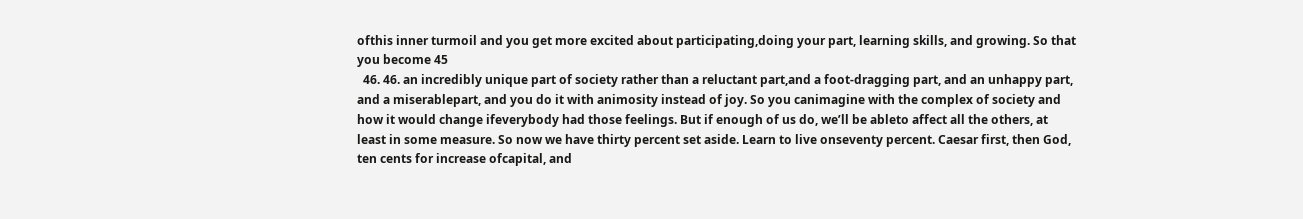ofthis inner turmoil and you get more excited about participating,doing your part, learning skills, and growing. So that you become 45
  46. 46. an incredibly unique part of society rather than a reluctant part,and a foot-dragging part, and an unhappy part, and a miserablepart, and you do it with animosity instead of joy. So you canimagine with the complex of society and how it would change ifeverybody had those feelings. But if enough of us do, we’ll be ableto affect all the others, at least in some measure. So now we have thirty percent set aside. Learn to live onseventy percent. Caesar first, then God, ten cents for increase ofcapital, and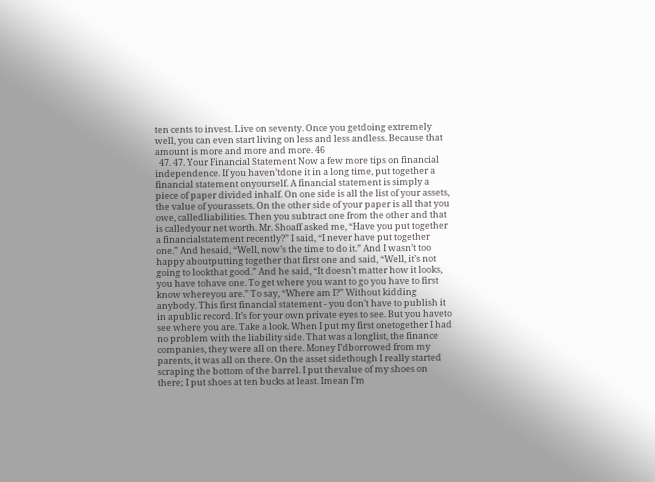ten cents to invest. Live on seventy. Once you getdoing extremely well, you can even start living on less and less andless. Because that amount is more and more and more. 46
  47. 47. Your Financial Statement Now a few more tips on financial independence. If you haven’tdone it in a long time, put together a financial statement onyourself. A financial statement is simply a piece of paper divided inhalf. On one side is all the list of your assets, the value of yourassets. On the other side of your paper is all that you owe, calledliabilities. Then you subtract one from the other and that is calledyour net worth. Mr. Shoaff asked me, “Have you put together a financialstatement recently?” I said, “I never have put together one.” And hesaid, “Well, now’s the time to do it.” And I wasn’t too happy aboutputting together that first one and said, “Well, it’s not going to lookthat good.” And he said, “It doesn’t matter how it looks, you have tohave one. To get where you want to go you have to first know whereyou are.” To say, “Where am I?” Without kidding anybody. This first financial statement - you don’t have to publish it in apublic record. It’s for your own private eyes to see. But you haveto see where you are. Take a look. When I put my first onetogether I had no problem with the liability side. That was a longlist, the finance companies, they were all on there. Money I’dborrowed from my parents, it was all on there. On the asset sidethough I really started scraping the bottom of the barrel. I put thevalue of my shoes on there; I put shoes at ten bucks at least. Imean I’m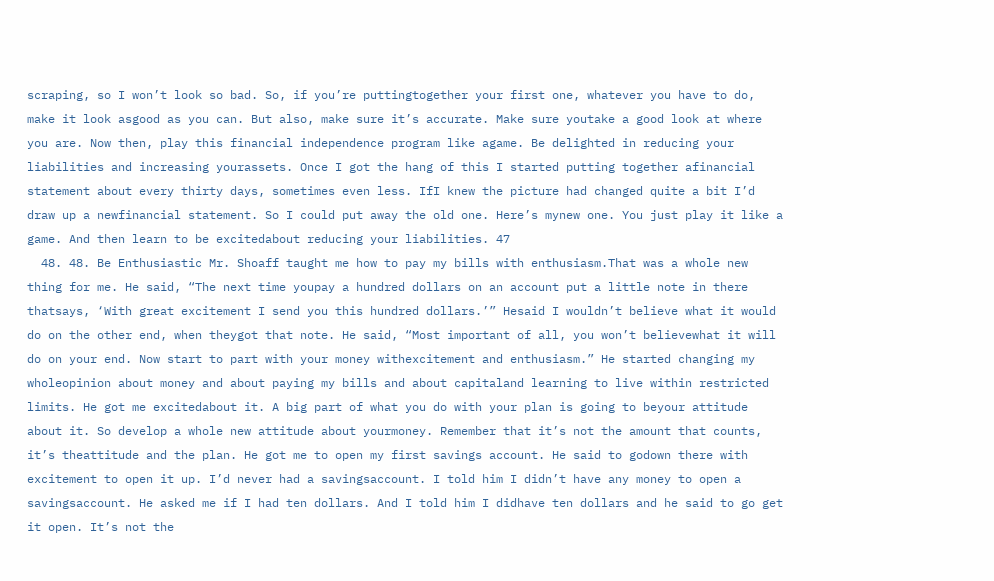scraping, so I won’t look so bad. So, if you’re puttingtogether your first one, whatever you have to do, make it look asgood as you can. But also, make sure it’s accurate. Make sure youtake a good look at where you are. Now then, play this financial independence program like agame. Be delighted in reducing your liabilities and increasing yourassets. Once I got the hang of this I started putting together afinancial statement about every thirty days, sometimes even less. IfI knew the picture had changed quite a bit I’d draw up a newfinancial statement. So I could put away the old one. Here’s mynew one. You just play it like a game. And then learn to be excitedabout reducing your liabilities. 47
  48. 48. Be Enthusiastic Mr. Shoaff taught me how to pay my bills with enthusiasm.That was a whole new thing for me. He said, “The next time youpay a hundred dollars on an account put a little note in there thatsays, ‘With great excitement I send you this hundred dollars.’” Hesaid I wouldn’t believe what it would do on the other end, when theygot that note. He said, “Most important of all, you won’t believewhat it will do on your end. Now start to part with your money withexcitement and enthusiasm.” He started changing my wholeopinion about money and about paying my bills and about capitaland learning to live within restricted limits. He got me excitedabout it. A big part of what you do with your plan is going to beyour attitude about it. So develop a whole new attitude about yourmoney. Remember that it’s not the amount that counts, it’s theattitude and the plan. He got me to open my first savings account. He said to godown there with excitement to open it up. I’d never had a savingsaccount. I told him I didn’t have any money to open a savingsaccount. He asked me if I had ten dollars. And I told him I didhave ten dollars and he said to go get it open. It’s not the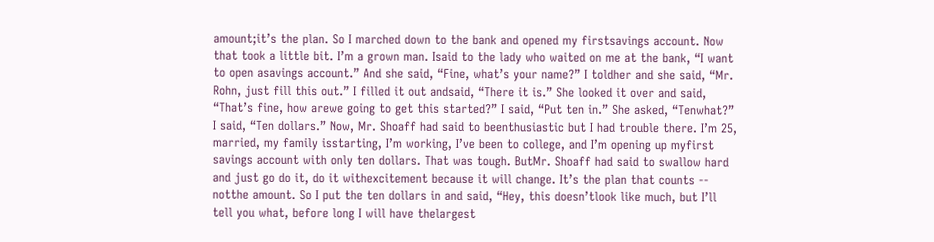amount;it’s the plan. So I marched down to the bank and opened my firstsavings account. Now that took a little bit. I’m a grown man. Isaid to the lady who waited on me at the bank, “I want to open asavings account.” And she said, “Fine, what’s your name?” I toldher and she said, “Mr. Rohn, just fill this out.” I filled it out andsaid, “There it is.” She looked it over and said, “That’s fine, how arewe going to get this started?” I said, “Put ten in.” She asked, “Tenwhat?” I said, “Ten dollars.” Now, Mr. Shoaff had said to beenthusiastic but I had trouble there. I’m 25, married, my family isstarting, I’m working, I’ve been to college, and I’m opening up myfirst savings account with only ten dollars. That was tough. ButMr. Shoaff had said to swallow hard and just go do it, do it withexcitement because it will change. It’s the plan that counts -- notthe amount. So I put the ten dollars in and said, “Hey, this doesn’tlook like much, but I’ll tell you what, before long I will have thelargest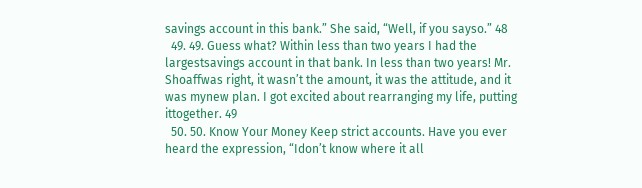savings account in this bank.” She said, “Well, if you sayso.” 48
  49. 49. Guess what? Within less than two years I had the largestsavings account in that bank. In less than two years! Mr. Shoaffwas right, it wasn’t the amount, it was the attitude, and it was mynew plan. I got excited about rearranging my life, putting ittogether. 49
  50. 50. Know Your Money Keep strict accounts. Have you ever heard the expression, “Idon’t know where it all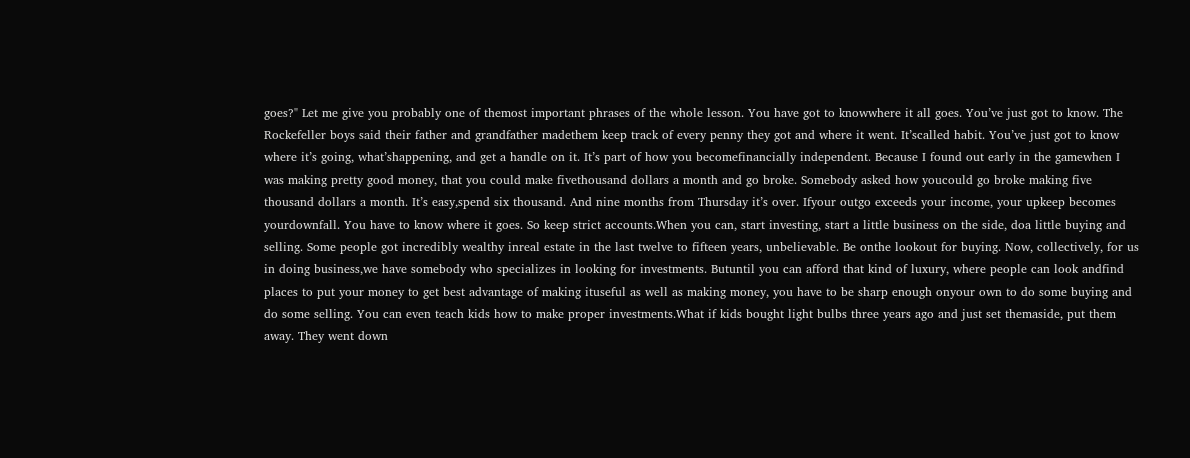goes?" Let me give you probably one of themost important phrases of the whole lesson. You have got to knowwhere it all goes. You’ve just got to know. The Rockefeller boys said their father and grandfather madethem keep track of every penny they got and where it went. It’scalled habit. You’ve just got to know where it’s going, what’shappening, and get a handle on it. It’s part of how you becomefinancially independent. Because I found out early in the gamewhen I was making pretty good money, that you could make fivethousand dollars a month and go broke. Somebody asked how youcould go broke making five thousand dollars a month. It’s easy,spend six thousand. And nine months from Thursday it’s over. Ifyour outgo exceeds your income, your upkeep becomes yourdownfall. You have to know where it goes. So keep strict accounts.When you can, start investing, start a little business on the side, doa little buying and selling. Some people got incredibly wealthy inreal estate in the last twelve to fifteen years, unbelievable. Be onthe lookout for buying. Now, collectively, for us in doing business,we have somebody who specializes in looking for investments. Butuntil you can afford that kind of luxury, where people can look andfind places to put your money to get best advantage of making ituseful as well as making money, you have to be sharp enough onyour own to do some buying and do some selling. You can even teach kids how to make proper investments.What if kids bought light bulbs three years ago and just set themaside, put them away. They went down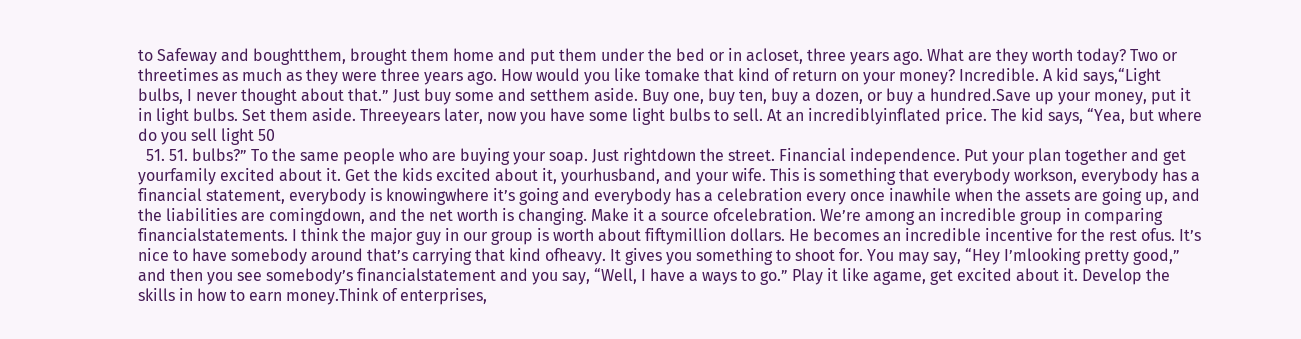to Safeway and boughtthem, brought them home and put them under the bed or in acloset, three years ago. What are they worth today? Two or threetimes as much as they were three years ago. How would you like tomake that kind of return on your money? Incredible. A kid says,“Light bulbs, I never thought about that.” Just buy some and setthem aside. Buy one, buy ten, buy a dozen, or buy a hundred.Save up your money, put it in light bulbs. Set them aside. Threeyears later, now you have some light bulbs to sell. At an incrediblyinflated price. The kid says, “Yea, but where do you sell light 50
  51. 51. bulbs?” To the same people who are buying your soap. Just rightdown the street. Financial independence. Put your plan together and get yourfamily excited about it. Get the kids excited about it, yourhusband, and your wife. This is something that everybody workson, everybody has a financial statement, everybody is knowingwhere it’s going and everybody has a celebration every once inawhile when the assets are going up, and the liabilities are comingdown, and the net worth is changing. Make it a source ofcelebration. We’re among an incredible group in comparing financialstatements. I think the major guy in our group is worth about fiftymillion dollars. He becomes an incredible incentive for the rest ofus. It’s nice to have somebody around that’s carrying that kind ofheavy. It gives you something to shoot for. You may say, “Hey I’mlooking pretty good,” and then you see somebody’s financialstatement and you say, “Well, I have a ways to go.” Play it like agame, get excited about it. Develop the skills in how to earn money.Think of enterprises,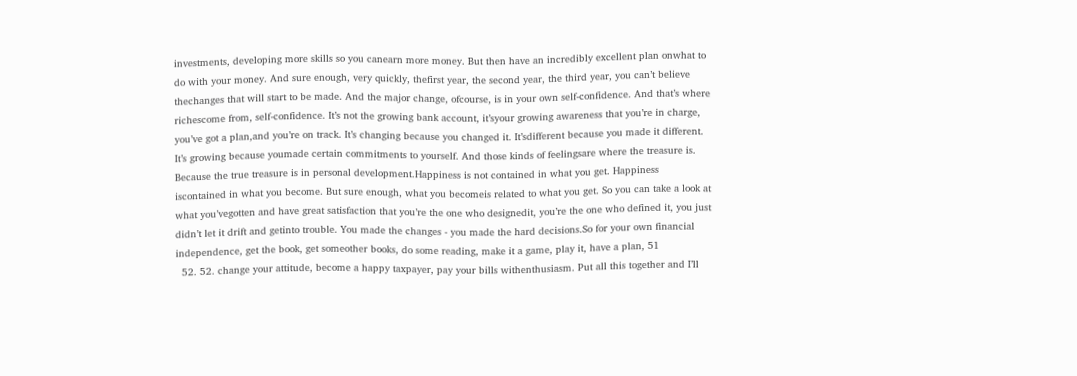investments, developing more skills so you canearn more money. But then have an incredibly excellent plan onwhat to do with your money. And sure enough, very quickly, thefirst year, the second year, the third year, you can’t believe thechanges that will start to be made. And the major change, ofcourse, is in your own self-confidence. And that’s where richescome from, self-confidence. It’s not the growing bank account, it’syour growing awareness that you’re in charge, you’ve got a plan,and you’re on track. It’s changing because you changed it. It’sdifferent because you made it different. It’s growing because youmade certain commitments to yourself. And those kinds of feelingsare where the treasure is. Because the true treasure is in personal development.Happiness is not contained in what you get. Happiness iscontained in what you become. But sure enough, what you becomeis related to what you get. So you can take a look at what you’vegotten and have great satisfaction that you’re the one who designedit, you’re the one who defined it, you just didn’t let it drift and getinto trouble. You made the changes - you made the hard decisions.So for your own financial independence, get the book, get someother books, do some reading, make it a game, play it, have a plan, 51
  52. 52. change your attitude, become a happy taxpayer, pay your bills withenthusiasm. Put all this together and I’ll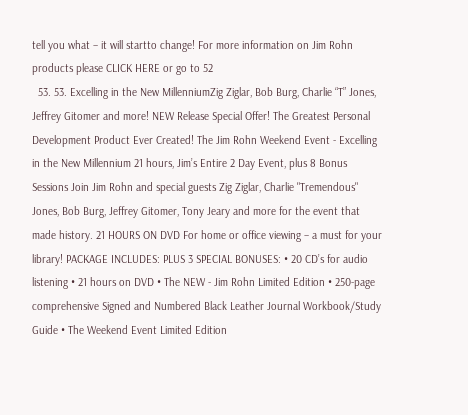tell you what – it will startto change! For more information on Jim Rohn products please CLICK HERE or go to 52
  53. 53. Excelling in the New MillenniumZig Ziglar, Bob Burg, Charlie “T” Jones, Jeffrey Gitomer and more! NEW Release Special Offer! The Greatest Personal Development Product Ever Created! The Jim Rohn Weekend Event - Excelling in the New Millennium 21 hours, Jim’s Entire 2 Day Event, plus 8 Bonus Sessions Join Jim Rohn and special guests Zig Ziglar, Charlie "Tremendous" Jones, Bob Burg, Jeffrey Gitomer, Tony Jeary and more for the event that made history. 21 HOURS ON DVD For home or office viewing – a must for your library! PACKAGE INCLUDES: PLUS 3 SPECIAL BONUSES: • 20 CD’s for audio listening • 21 hours on DVD • The NEW - Jim Rohn Limited Edition • 250-page comprehensive Signed and Numbered Black Leather Journal Workbook/Study Guide • The Weekend Event Limited Edition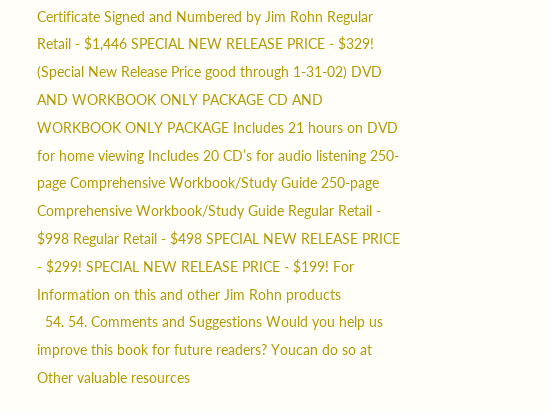Certificate Signed and Numbered by Jim Rohn Regular Retail - $1,446 SPECIAL NEW RELEASE PRICE - $329! (Special New Release Price good through 1-31-02) DVD AND WORKBOOK ONLY PACKAGE CD AND WORKBOOK ONLY PACKAGE Includes 21 hours on DVD for home viewing Includes 20 CD’s for audio listening 250-page Comprehensive Workbook/Study Guide 250-page Comprehensive Workbook/Study Guide Regular Retail - $998 Regular Retail - $498 SPECIAL NEW RELEASE PRICE - $299! SPECIAL NEW RELEASE PRICE - $199! For Information on this and other Jim Rohn products
  54. 54. Comments and Suggestions Would you help us improve this book for future readers? Youcan do so at Other valuable resources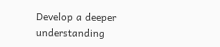Develop a deeper understanding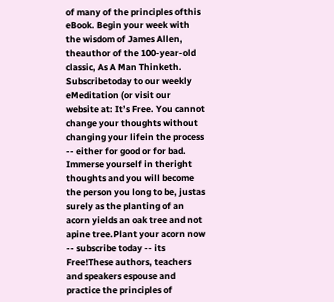of many of the principles ofthis eBook. Begin your week with the wisdom of James Allen, theauthor of the 100-year-old classic, As A Man Thinketh. Subscribetoday to our weekly eMeditation (or visit our website at: It’s Free. You cannot change your thoughts without changing your lifein the process -- either for good or for bad. Immerse yourself in theright thoughts and you will become the person you long to be, justas surely as the planting of an acorn yields an oak tree and not apine tree.Plant your acorn now -- subscribe today -- its Free!These authors, teachers and speakers espouse and practice the principles of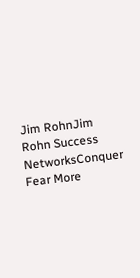Jim RohnJim Rohn Success NetworksConquer Fear More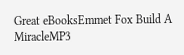Great eBooksEmmet Fox Build A MiracleMP3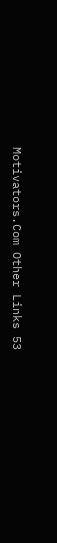Motivators.Com Other Links 53